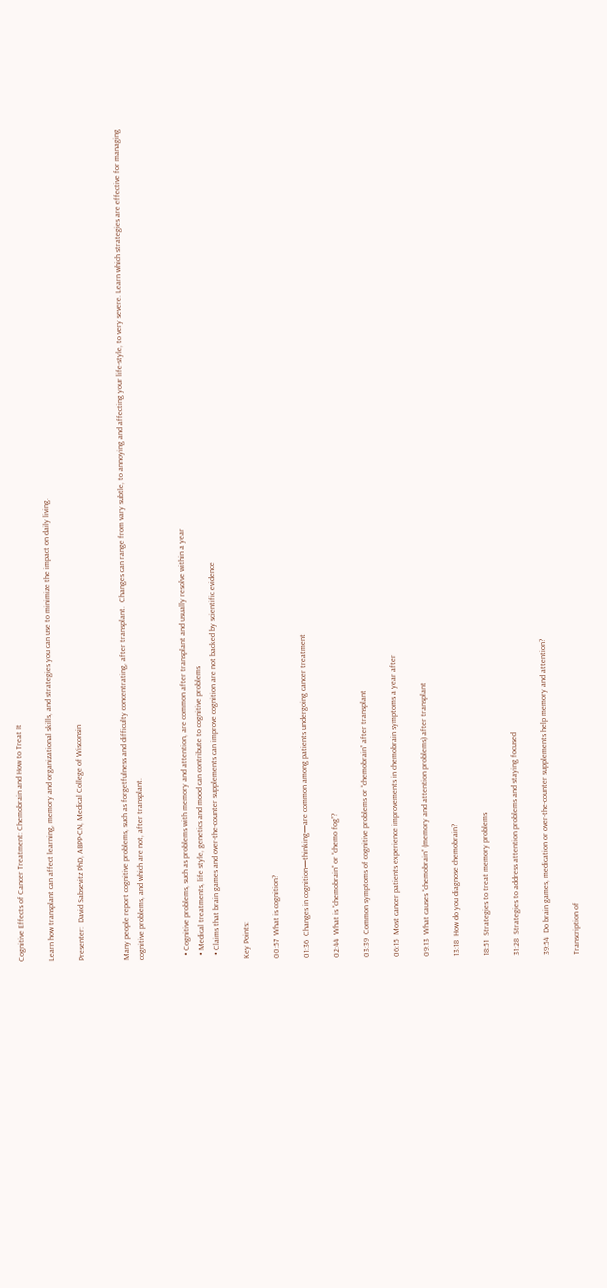Cognitive Effects of Cancer Treatment: Chemobrain and How to Treat It

Learn how transplant can affect learning, memory and organizational skills, and strategies you can use to minimize the impact on daily living.

Presenter:  David Sabsevitz PhD, ABPP-CN, Medical College of Wisconsin


Many people report cognitive problems, such as forgetfulness and difficulty concentrating, after transplant.  Changes can range from vary subtle, to annoying and affecting your life-style, to very severe. Learn which strategies are effective for managing cognitive problems, and which are not, after transplant.


  • Cognitive problems, such as problems with memory and attention, are common after transplant and usually resolve within a year
  • Medical treatments, life style, genetics and mood can contribute to cognitive problems
  • Claims that brain games and over-the-counter supplements can improve cognition are not backed by scientific evidence

Key Points:

00:57  What is cognition?

01:36  Changes in cognition—thinking—are common among patients undergoing cancer treatment

02:44  What is “chemobrain” or “chemo fog”?

03:39  Common symptoms of cognitive problems or “chemobrain” after transplant

06:15  Most cancer patients experience improvements in chemobrain symptoms a year after

09:13  What causes “chemobrain” (memory and attention problems) after transplant

13:18  How do you diagnose chemobrain?

18:51  Strategies to treat memory problems

31:28  Strategies to address attention problems and staying focused

39:54  Do brain games, medication or over-the-counter supplements help memory and attention?

Transcription of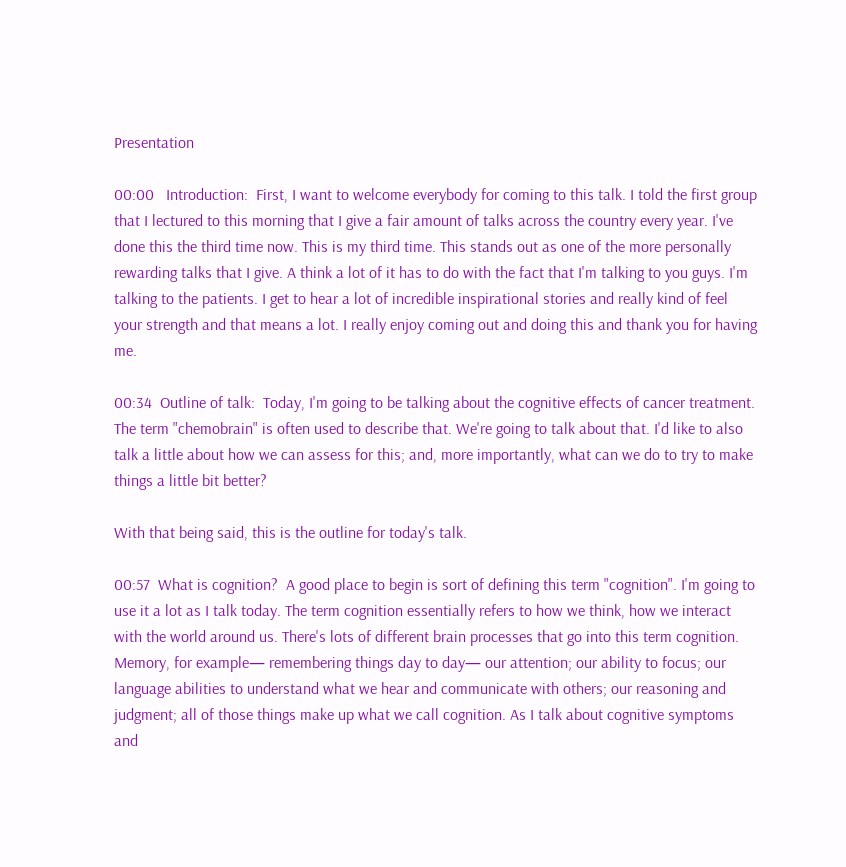Presentation

00:00   Introduction:  First, I want to welcome everybody for coming to this talk. I told the first group that I lectured to this morning that I give a fair amount of talks across the country every year. I've done this the third time now. This is my third time. This stands out as one of the more personally rewarding talks that I give. A think a lot of it has to do with the fact that I'm talking to you guys. I'm talking to the patients. I get to hear a lot of incredible inspirational stories and really kind of feel your strength and that means a lot. I really enjoy coming out and doing this and thank you for having me.

00:34  Outline of talk:  Today, I'm going to be talking about the cognitive effects of cancer treatment. The term "chemobrain" is often used to describe that. We're going to talk about that. I'd like to also talk a little about how we can assess for this; and, more importantly, what can we do to try to make things a little bit better?

With that being said, this is the outline for today's talk.

00:57  What is cognition?  A good place to begin is sort of defining this term "cognition". I'm going to use it a lot as I talk today. The term cognition essentially refers to how we think, how we interact with the world around us. There's lots of different brain processes that go into this term cognition. Memory, for example— remembering things day to day— our attention; our ability to focus; our language abilities to understand what we hear and communicate with others; our reasoning and judgment; all of those things make up what we call cognition. As I talk about cognitive symptoms and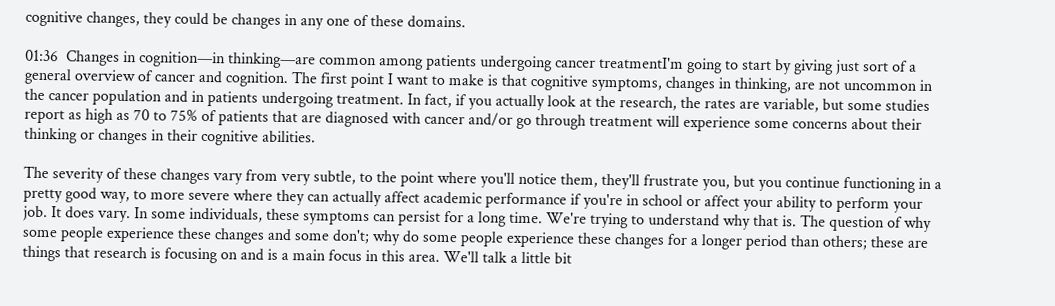cognitive changes, they could be changes in any one of these domains.

01:36  Changes in cognition—in thinking—are common among patients undergoing cancer treatmentI'm going to start by giving just sort of a general overview of cancer and cognition. The first point I want to make is that cognitive symptoms, changes in thinking, are not uncommon in the cancer population and in patients undergoing treatment. In fact, if you actually look at the research, the rates are variable, but some studies report as high as 70 to 75% of patients that are diagnosed with cancer and/or go through treatment will experience some concerns about their thinking or changes in their cognitive abilities.

The severity of these changes vary from very subtle, to the point where you'll notice them, they'll frustrate you, but you continue functioning in a pretty good way, to more severe where they can actually affect academic performance if you're in school or affect your ability to perform your job. It does vary. In some individuals, these symptoms can persist for a long time. We're trying to understand why that is. The question of why some people experience these changes and some don't; why do some people experience these changes for a longer period than others; these are things that research is focusing on and is a main focus in this area. We'll talk a little bit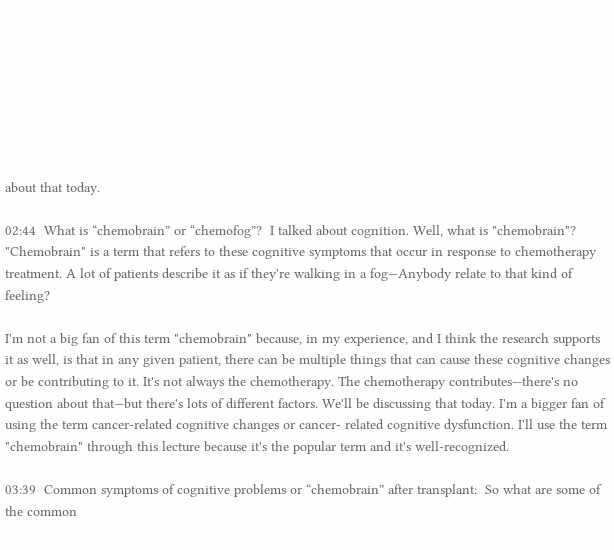about that today.

02:44  What is “chemobrain” or “chemofog”?  I talked about cognition. Well, what is "chemobrain"? "Chemobrain" is a term that refers to these cognitive symptoms that occur in response to chemotherapy treatment. A lot of patients describe it as if they're walking in a fog—Anybody relate to that kind of feeling?

I'm not a big fan of this term "chemobrain" because, in my experience, and I think the research supports it as well, is that in any given patient, there can be multiple things that can cause these cognitive changes or be contributing to it. It's not always the chemotherapy. The chemotherapy contributes—there's no question about that—but there's lots of different factors. We'll be discussing that today. I'm a bigger fan of using the term cancer-related cognitive changes or cancer- related cognitive dysfunction. I'll use the term "chemobrain" through this lecture because it's the popular term and it's well-recognized.

03:39  Common symptoms of cognitive problems or “chemobrain” after transplant:  So what are some of the common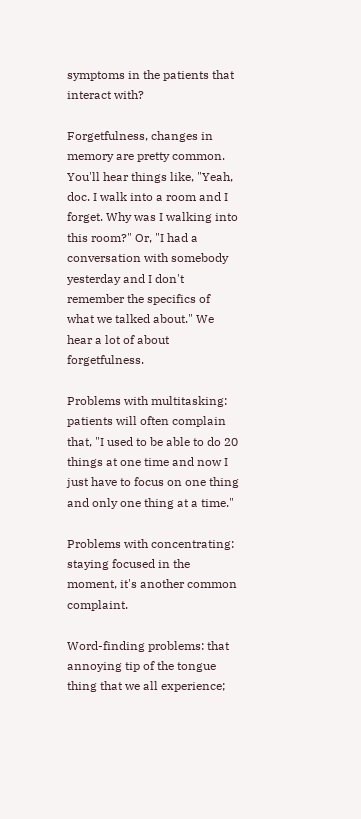symptoms in the patients that interact with?

Forgetfulness, changes in memory are pretty common. You'll hear things like, "Yeah, doc. I walk into a room and I forget. Why was I walking into this room?" Or, "I had a conversation with somebody yesterday and I don't remember the specifics of what we talked about." We hear a lot of about forgetfulness.

Problems with multitasking:  patients will often complain that, "I used to be able to do 20 things at one time and now I just have to focus on one thing and only one thing at a time."

Problems with concentrating: staying focused in the moment, it's another common complaint.

Word-finding problems: that annoying tip of the tongue thing that we all experience;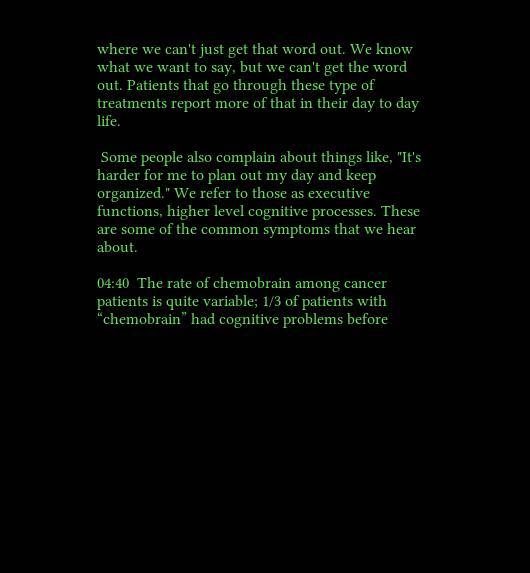where we can't just get that word out. We know what we want to say, but we can't get the word out. Patients that go through these type of treatments report more of that in their day to day life.

 Some people also complain about things like, "It's harder for me to plan out my day and keep organized." We refer to those as executive functions, higher level cognitive processes. These are some of the common symptoms that we hear about.

04:40  The rate of chemobrain among cancer patients is quite variable; 1/3 of patients with “chemobrain” had cognitive problems before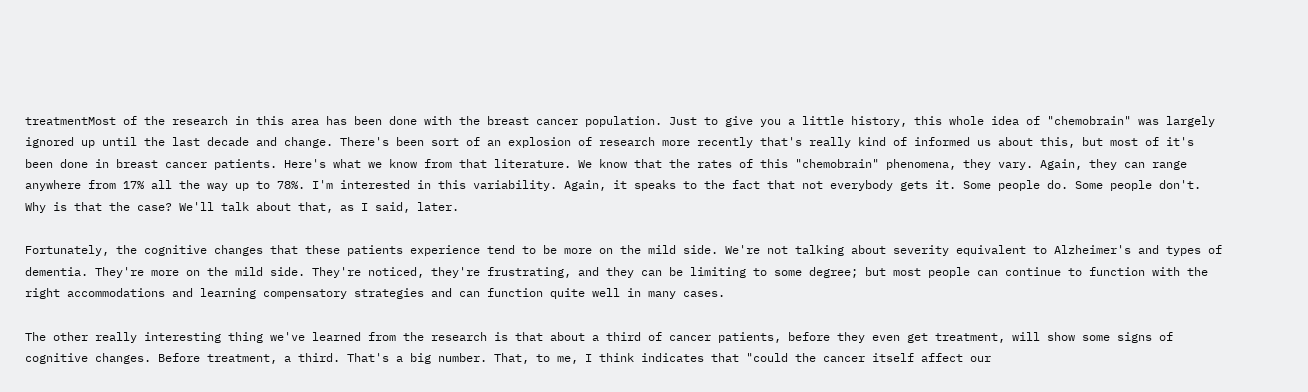treatmentMost of the research in this area has been done with the breast cancer population. Just to give you a little history, this whole idea of "chemobrain" was largely ignored up until the last decade and change. There's been sort of an explosion of research more recently that's really kind of informed us about this, but most of it's been done in breast cancer patients. Here's what we know from that literature. We know that the rates of this "chemobrain" phenomena, they vary. Again, they can range anywhere from 17% all the way up to 78%. I'm interested in this variability. Again, it speaks to the fact that not everybody gets it. Some people do. Some people don't. Why is that the case? We'll talk about that, as I said, later.

Fortunately, the cognitive changes that these patients experience tend to be more on the mild side. We're not talking about severity equivalent to Alzheimer's and types of dementia. They're more on the mild side. They're noticed, they're frustrating, and they can be limiting to some degree; but most people can continue to function with the right accommodations and learning compensatory strategies and can function quite well in many cases.

The other really interesting thing we've learned from the research is that about a third of cancer patients, before they even get treatment, will show some signs of cognitive changes. Before treatment, a third. That's a big number. That, to me, I think indicates that "could the cancer itself affect our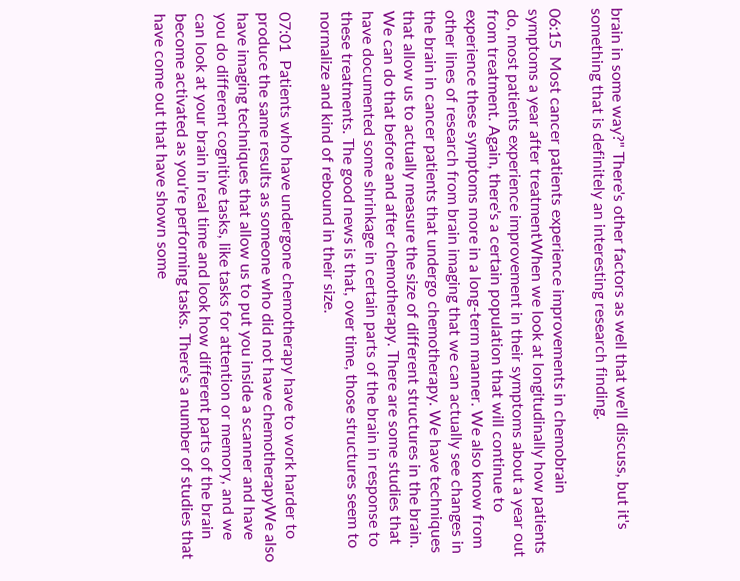brain in some way?" There's other factors as well that we'll discuss, but it's something that is definitely an interesting research finding.

06:15  Most cancer patients experience improvements in chemobrain symptoms a year after treatmentWhen we look at longitudinally how patients do, most patients experience improvement in their symptoms about a year out from treatment. Again, there's a certain population that will continue to experience these symptoms more in a long-term manner. We also know from other lines of research from brain imaging that we can actually see changes in the brain in cancer patients that undergo chemotherapy. We have techniques that allow us to actually measure the size of different structures in the brain. We can do that before and after chemotherapy. There are some studies that have documented some shrinkage in certain parts of the brain in response to these treatments. The good news is that, over time, those structures seem to normalize and kind of rebound in their size.

07:01  Patients who have undergone chemotherapy have to work harder to produce the same results as someone who did not have chemotherapyWe also have imaging techniques that allow us to put you inside a scanner and have you do different cognitive tasks, like tasks for attention or memory, and we can look at your brain in real time and look how different parts of the brain become activated as you're performing tasks. There's a number of studies that have come out that have shown some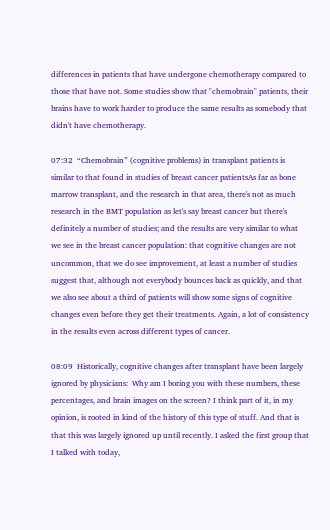differences in patients that have undergone chemotherapy compared to those that have not. Some studies show that "chemobrain" patients, their brains have to work harder to produce the same results as somebody that didn't have chemotherapy.

07:32  “Chemobrain” (cognitive problems) in transplant patients is similar to that found in studies of breast cancer patientsAs far as bone marrow transplant, and the research in that area, there's not as much research in the BMT population as let's say breast cancer but there's definitely a number of studies; and the results are very similar to what we see in the breast cancer population: that cognitive changes are not uncommon, that we do see improvement, at least a number of studies suggest that, although not everybody bounces back as quickly, and that we also see about a third of patients will show some signs of cognitive changes even before they get their treatments. Again, a lot of consistency in the results even across different types of cancer.

08:09  Historically, cognitive changes after transplant have been largely ignored by physicians:  Why am I boring you with these numbers, these percentages, and brain images on the screen? I think part of it, in my opinion, is rooted in kind of the history of this type of stuff. And that is that this was largely ignored up until recently. I asked the first group that I talked with today,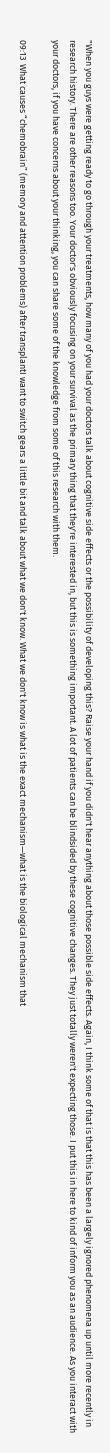"When you guys were getting ready to go through your treatments, how many of you had your doctors talk about cognitive side effects or the possibility of developing this? Raise your hand if you didn't hear anything about those possible side effects. Again, I think some of that is that this has been a largely ignored phenomena up until more recently in research history. There are other reasons too. Your doctor's obviously focusing on your survival as the primary thing that they're interested in, but this is something important. A lot of patients can be blindsided by these cognitive changes. They just totally weren't expecting those. I put this in here to kind of inform you as an audience. As you interact with your doctors, if you have concerns about your thinking, you can share some of the knowledge from some of this research with them.

09:13  What causes “chemobrain” (memory and attention problems) after transplantI want to switch gears a little bit and talk about what we don't know. What we don't know is what is the exact mechanism—what is the biological mechanism that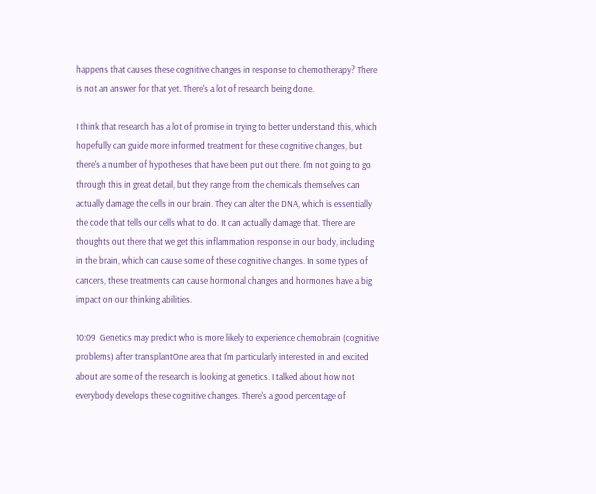happens that causes these cognitive changes in response to chemotherapy? There is not an answer for that yet. There's a lot of research being done.

I think that research has a lot of promise in trying to better understand this, which hopefully can guide more informed treatment for these cognitive changes, but there's a number of hypotheses that have been put out there. I'm not going to go through this in great detail, but they range from the chemicals themselves can actually damage the cells in our brain. They can alter the DNA, which is essentially the code that tells our cells what to do. It can actually damage that. There are thoughts out there that we get this inflammation response in our body, including in the brain, which can cause some of these cognitive changes. In some types of cancers, these treatments can cause hormonal changes and hormones have a big impact on our thinking abilities.

10:09  Genetics may predict who is more likely to experience chemobrain (cognitive problems) after transplantOne area that I'm particularly interested in and excited about are some of the research is looking at genetics. I talked about how not everybody develops these cognitive changes. There's a good percentage of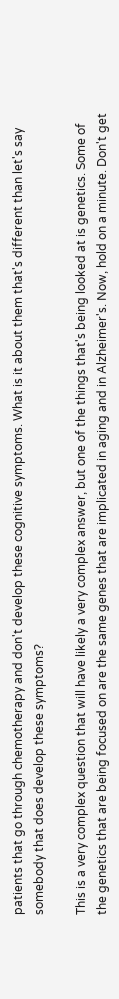patients that go through chemotherapy and don't develop these cognitive symptoms. What is it about them that's different than let's say somebody that does develop these symptoms?

This is a very complex question that will have likely a very complex answer, but one of the things that's being looked at is genetics. Some of the genetics that are being focused on are the same genes that are implicated in aging and in Alzheimer's. Now, hold on a minute. Don't get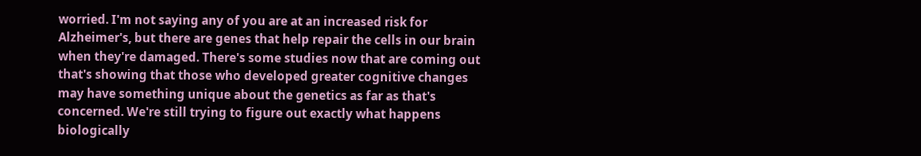worried. I'm not saying any of you are at an increased risk for Alzheimer's, but there are genes that help repair the cells in our brain when they're damaged. There's some studies now that are coming out that's showing that those who developed greater cognitive changes may have something unique about the genetics as far as that's concerned. We're still trying to figure out exactly what happens biologically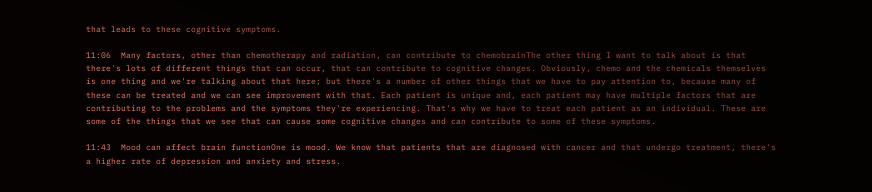that leads to these cognitive symptoms.

11:06  Many factors, other than chemotherapy and radiation, can contribute to chemobrainThe other thing I want to talk about is that there's lots of different things that can occur, that can contribute to cognitive changes. Obviously, chemo and the chemicals themselves is one thing and we're talking about that here; but there's a number of other things that we have to pay attention to, because many of these can be treated and we can see improvement with that. Each patient is unique and, each patient may have multiple factors that are contributing to the problems and the symptoms they're experiencing. That's why we have to treat each patient as an individual. These are some of the things that we see that can cause some cognitive changes and can contribute to some of these symptoms.

11:43  Mood can affect brain functionOne is mood. We know that patients that are diagnosed with cancer and that undergo treatment, there's a higher rate of depression and anxiety and stress.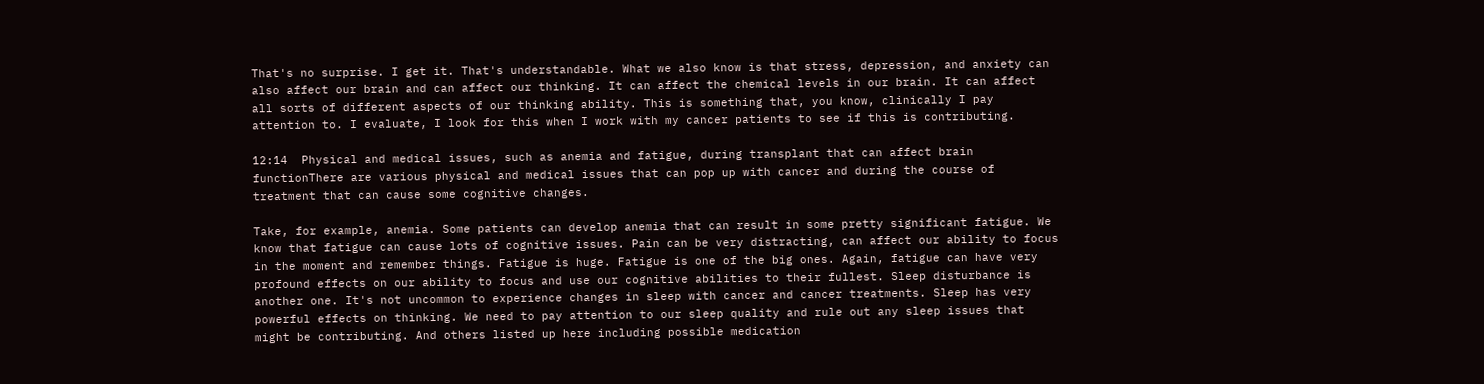That's no surprise. I get it. That's understandable. What we also know is that stress, depression, and anxiety can also affect our brain and can affect our thinking. It can affect the chemical levels in our brain. It can affect all sorts of different aspects of our thinking ability. This is something that, you know, clinically I pay attention to. I evaluate, I look for this when I work with my cancer patients to see if this is contributing.

12:14  Physical and medical issues, such as anemia and fatigue, during transplant that can affect brain functionThere are various physical and medical issues that can pop up with cancer and during the course of treatment that can cause some cognitive changes.

Take, for example, anemia. Some patients can develop anemia that can result in some pretty significant fatigue. We know that fatigue can cause lots of cognitive issues. Pain can be very distracting, can affect our ability to focus in the moment and remember things. Fatigue is huge. Fatigue is one of the big ones. Again, fatigue can have very profound effects on our ability to focus and use our cognitive abilities to their fullest. Sleep disturbance is another one. It's not uncommon to experience changes in sleep with cancer and cancer treatments. Sleep has very powerful effects on thinking. We need to pay attention to our sleep quality and rule out any sleep issues that might be contributing. And others listed up here including possible medication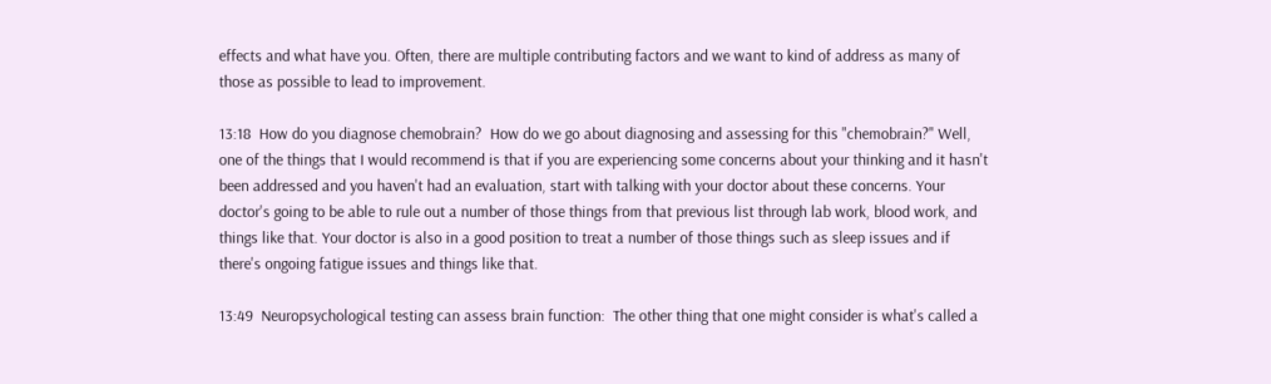effects and what have you. Often, there are multiple contributing factors and we want to kind of address as many of those as possible to lead to improvement.

13:18  How do you diagnose chemobrain?  How do we go about diagnosing and assessing for this "chemobrain?" Well, one of the things that I would recommend is that if you are experiencing some concerns about your thinking and it hasn't been addressed and you haven't had an evaluation, start with talking with your doctor about these concerns. Your doctor's going to be able to rule out a number of those things from that previous list through lab work, blood work, and things like that. Your doctor is also in a good position to treat a number of those things such as sleep issues and if there's ongoing fatigue issues and things like that.

13:49  Neuropsychological testing can assess brain function:  The other thing that one might consider is what's called a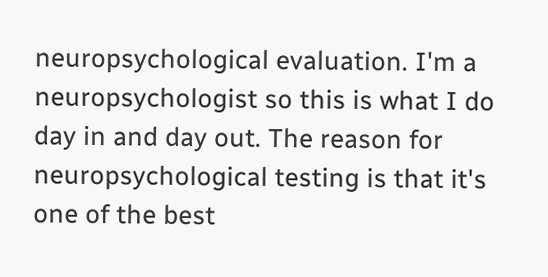neuropsychological evaluation. I'm a neuropsychologist so this is what I do day in and day out. The reason for neuropsychological testing is that it's one of the best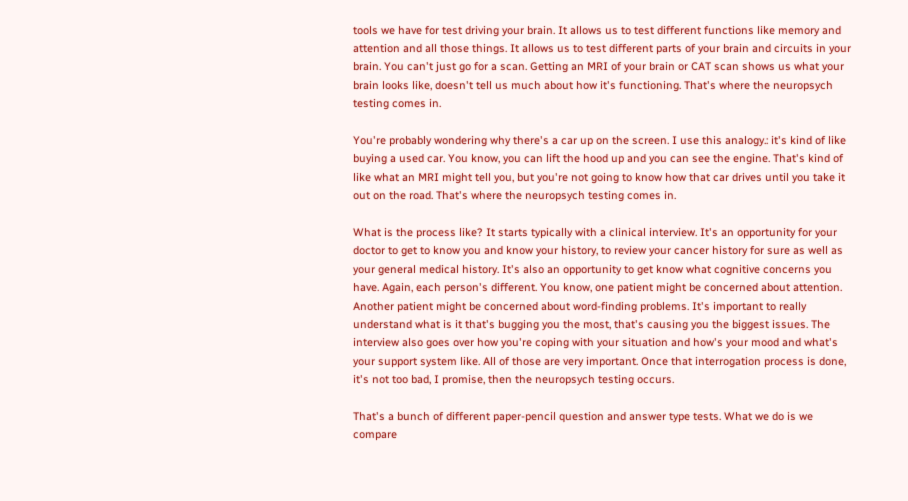tools we have for test driving your brain. It allows us to test different functions like memory and attention and all those things. It allows us to test different parts of your brain and circuits in your brain. You can't just go for a scan. Getting an MRI of your brain or CAT scan shows us what your brain looks like, doesn't tell us much about how it's functioning. That's where the neuropsych testing comes in.

You're probably wondering why there's a car up on the screen. I use this analogy.: it's kind of like buying a used car. You know, you can lift the hood up and you can see the engine. That's kind of like what an MRI might tell you, but you're not going to know how that car drives until you take it out on the road. That's where the neuropsych testing comes in.

What is the process like? It starts typically with a clinical interview. It's an opportunity for your doctor to get to know you and know your history, to review your cancer history for sure as well as your general medical history. It's also an opportunity to get know what cognitive concerns you have. Again, each person's different. You know, one patient might be concerned about attention. Another patient might be concerned about word-finding problems. It's important to really understand what is it that's bugging you the most, that's causing you the biggest issues. The interview also goes over how you're coping with your situation and how's your mood and what's your support system like. All of those are very important. Once that interrogation process is done, it's not too bad, I promise, then the neuropsych testing occurs.

That's a bunch of different paper-pencil question and answer type tests. What we do is we compare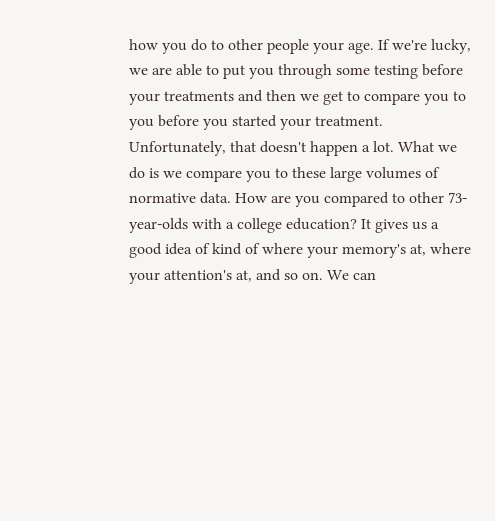how you do to other people your age. If we're lucky, we are able to put you through some testing before your treatments and then we get to compare you to you before you started your treatment. Unfortunately, that doesn't happen a lot. What we do is we compare you to these large volumes of normative data. How are you compared to other 73-year-olds with a college education? It gives us a good idea of kind of where your memory's at, where your attention's at, and so on. We can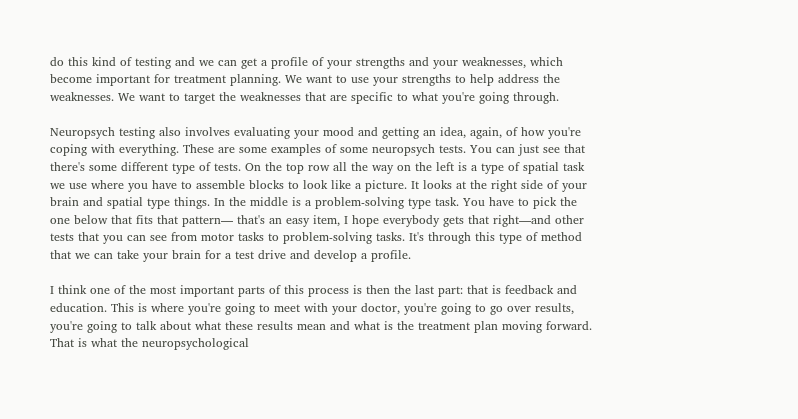do this kind of testing and we can get a profile of your strengths and your weaknesses, which become important for treatment planning. We want to use your strengths to help address the weaknesses. We want to target the weaknesses that are specific to what you're going through.

Neuropsych testing also involves evaluating your mood and getting an idea, again, of how you're coping with everything. These are some examples of some neuropsych tests. You can just see that there's some different type of tests. On the top row all the way on the left is a type of spatial task we use where you have to assemble blocks to look like a picture. It looks at the right side of your brain and spatial type things. In the middle is a problem-solving type task. You have to pick the one below that fits that pattern— that's an easy item, I hope everybody gets that right—and other tests that you can see from motor tasks to problem-solving tasks. It's through this type of method that we can take your brain for a test drive and develop a profile.

I think one of the most important parts of this process is then the last part: that is feedback and education. This is where you're going to meet with your doctor, you're going to go over results, you're going to talk about what these results mean and what is the treatment plan moving forward. That is what the neuropsychological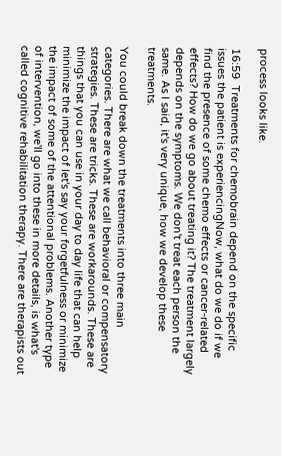process looks like.

16:59  Treatments for chemobrain depend on the specific issues the patient is experiencingNow, what do we do if we find the presence of some chemo effects or cancer-related effects? How do we go about treating it? The treatment largely depends on the symptoms. We don't treat each person the same. As I said, it's very unique, how we develop these treatments.

You could break down the treatments into three main categories. There are what we call behavioral or compensatory strategies. These are tricks. These are workarounds. These are things that you can use in your day to day life that can help minimize the impact of let's say your forgetfulness or minimize the impact of some of the attentional problems. Another type of intervention, we'll go into these in more details, is what's called cognitive rehabilitation therapy. There are therapists out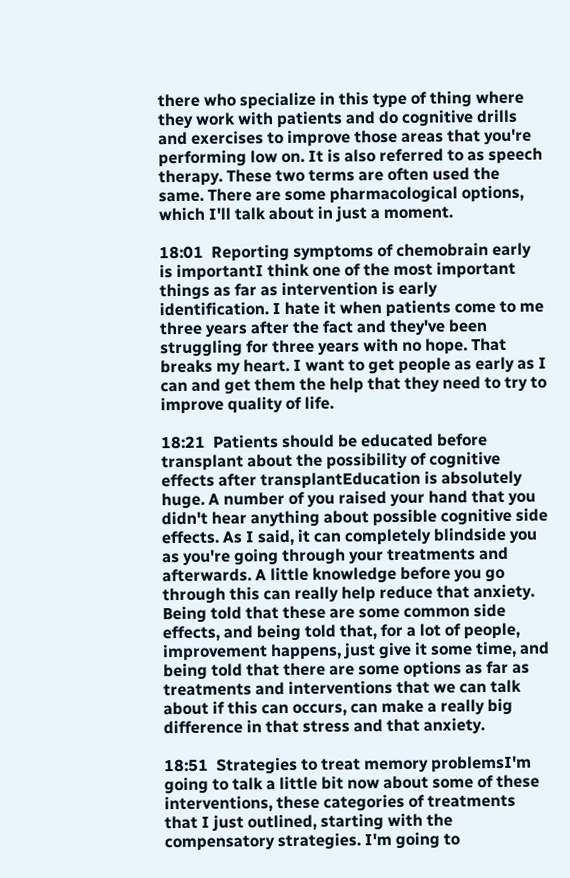there who specialize in this type of thing where they work with patients and do cognitive drills and exercises to improve those areas that you're performing low on. It is also referred to as speech therapy. These two terms are often used the same. There are some pharmacological options, which I'll talk about in just a moment.

18:01  Reporting symptoms of chemobrain early is importantI think one of the most important things as far as intervention is early identification. I hate it when patients come to me three years after the fact and they've been struggling for three years with no hope. That breaks my heart. I want to get people as early as I can and get them the help that they need to try to improve quality of life.

18:21  Patients should be educated before transplant about the possibility of cognitive effects after transplantEducation is absolutely huge. A number of you raised your hand that you didn't hear anything about possible cognitive side effects. As I said, it can completely blindside you as you're going through your treatments and afterwards. A little knowledge before you go through this can really help reduce that anxiety. Being told that these are some common side effects, and being told that, for a lot of people, improvement happens, just give it some time, and being told that there are some options as far as treatments and interventions that we can talk about if this can occurs, can make a really big difference in that stress and that anxiety.

18:51  Strategies to treat memory problemsI'm going to talk a little bit now about some of these interventions, these categories of treatments that I just outlined, starting with the compensatory strategies. I'm going to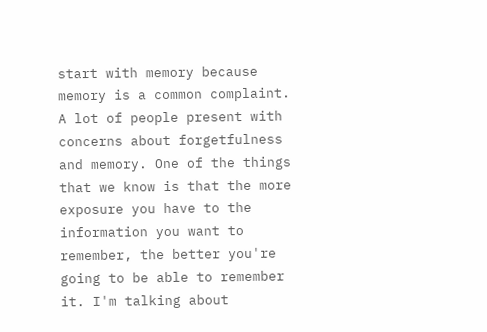start with memory because memory is a common complaint. A lot of people present with concerns about forgetfulness and memory. One of the things that we know is that the more exposure you have to the information you want to remember, the better you're going to be able to remember it. I'm talking about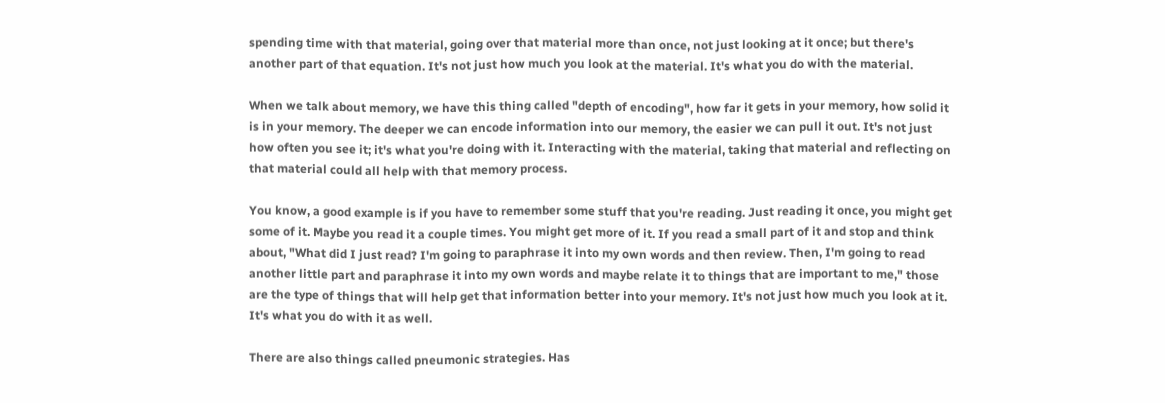spending time with that material, going over that material more than once, not just looking at it once; but there's another part of that equation. It's not just how much you look at the material. It's what you do with the material.

When we talk about memory, we have this thing called "depth of encoding", how far it gets in your memory, how solid it is in your memory. The deeper we can encode information into our memory, the easier we can pull it out. It's not just how often you see it; it's what you're doing with it. Interacting with the material, taking that material and reflecting on that material could all help with that memory process.

You know, a good example is if you have to remember some stuff that you're reading. Just reading it once, you might get some of it. Maybe you read it a couple times. You might get more of it. If you read a small part of it and stop and think about, "What did I just read? I'm going to paraphrase it into my own words and then review. Then, I'm going to read another little part and paraphrase it into my own words and maybe relate it to things that are important to me," those are the type of things that will help get that information better into your memory. It's not just how much you look at it. It's what you do with it as well.

There are also things called pneumonic strategies. Has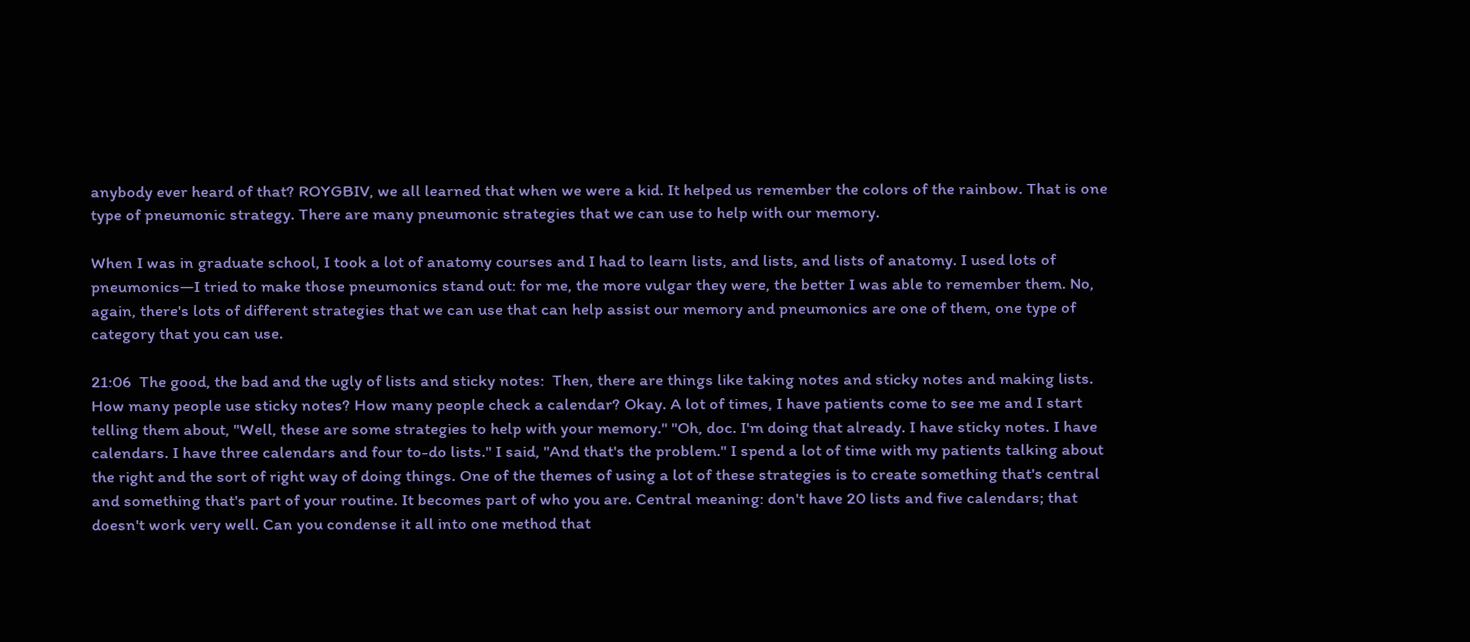anybody ever heard of that? ROYGBIV, we all learned that when we were a kid. It helped us remember the colors of the rainbow. That is one type of pneumonic strategy. There are many pneumonic strategies that we can use to help with our memory.

When I was in graduate school, I took a lot of anatomy courses and I had to learn lists, and lists, and lists of anatomy. I used lots of pneumonics—I tried to make those pneumonics stand out: for me, the more vulgar they were, the better I was able to remember them. No, again, there's lots of different strategies that we can use that can help assist our memory and pneumonics are one of them, one type of category that you can use.

21:06  The good, the bad and the ugly of lists and sticky notes:  Then, there are things like taking notes and sticky notes and making lists. How many people use sticky notes? How many people check a calendar? Okay. A lot of times, I have patients come to see me and I start telling them about, "Well, these are some strategies to help with your memory." "Oh, doc. I'm doing that already. I have sticky notes. I have calendars. I have three calendars and four to-do lists." I said, "And that's the problem." I spend a lot of time with my patients talking about the right and the sort of right way of doing things. One of the themes of using a lot of these strategies is to create something that's central and something that's part of your routine. It becomes part of who you are. Central meaning: don't have 20 lists and five calendars; that doesn't work very well. Can you condense it all into one method that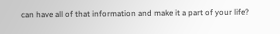can have all of that information and make it a part of your life?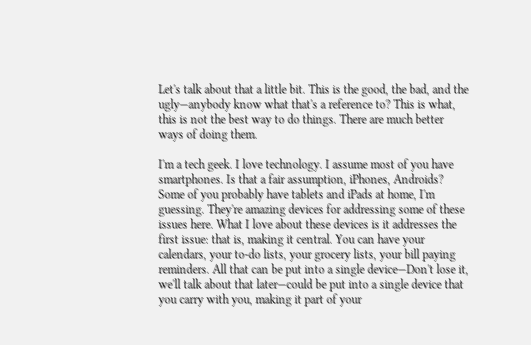Let's talk about that a little bit. This is the good, the bad, and the ugly—anybody know what that's a reference to? This is what, this is not the best way to do things. There are much better ways of doing them.

I'm a tech geek. I love technology. I assume most of you have smartphones. Is that a fair assumption, iPhones, Androids? Some of you probably have tablets and iPads at home, I'm guessing. They're amazing devices for addressing some of these issues here. What I love about these devices is it addresses the first issue: that is, making it central. You can have your calendars, your to-do lists, your grocery lists, your bill paying reminders. All that can be put into a single device—Don't lose it, we'll talk about that later—could be put into a single device that you carry with you, making it part of your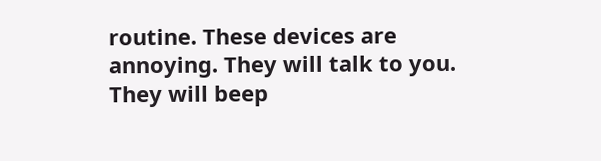routine. These devices are annoying. They will talk to you. They will beep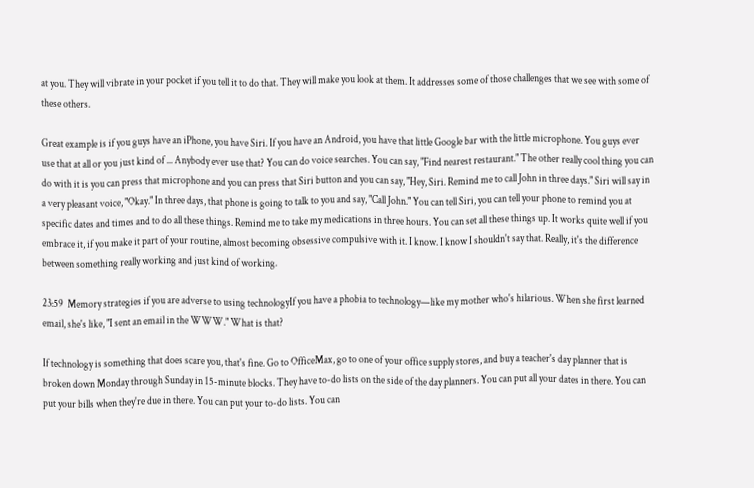at you. They will vibrate in your pocket if you tell it to do that. They will make you look at them. It addresses some of those challenges that we see with some of these others.

Great example is if you guys have an iPhone, you have Siri. If you have an Android, you have that little Google bar with the little microphone. You guys ever use that at all or you just kind of ... Anybody ever use that? You can do voice searches. You can say, "Find nearest restaurant." The other really cool thing you can do with it is you can press that microphone and you can press that Siri button and you can say, "Hey, Siri. Remind me to call John in three days." Siri will say in a very pleasant voice, "Okay." In three days, that phone is going to talk to you and say, "Call John." You can tell Siri, you can tell your phone to remind you at specific dates and times and to do all these things. Remind me to take my medications in three hours. You can set all these things up. It works quite well if you embrace it, if you make it part of your routine, almost becoming obsessive compulsive with it. I know. I know I shouldn't say that. Really, it's the difference between something really working and just kind of working.

23:59  Memory strategies if you are adverse to using technologyIf you have a phobia to technology—like my mother who's hilarious. When she first learned email, she's like, "I sent an email in the WWW." What is that?

If technology is something that does scare you, that's fine. Go to OfficeMax, go to one of your office supply stores, and buy a teacher's day planner that is broken down Monday through Sunday in 15-minute blocks. They have to-do lists on the side of the day planners. You can put all your dates in there. You can put your bills when they're due in there. You can put your to-do lists. You can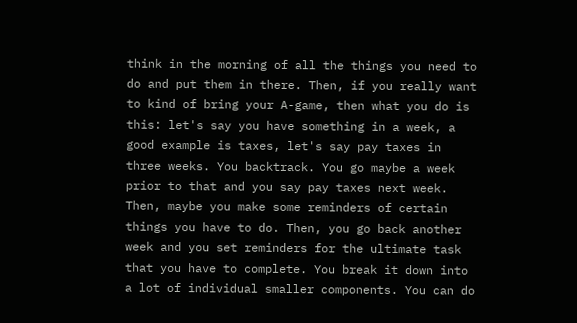think in the morning of all the things you need to do and put them in there. Then, if you really want to kind of bring your A-game, then what you do is this: let's say you have something in a week, a good example is taxes, let's say pay taxes in three weeks. You backtrack. You go maybe a week prior to that and you say pay taxes next week. Then, maybe you make some reminders of certain things you have to do. Then, you go back another week and you set reminders for the ultimate task that you have to complete. You break it down into a lot of individual smaller components. You can do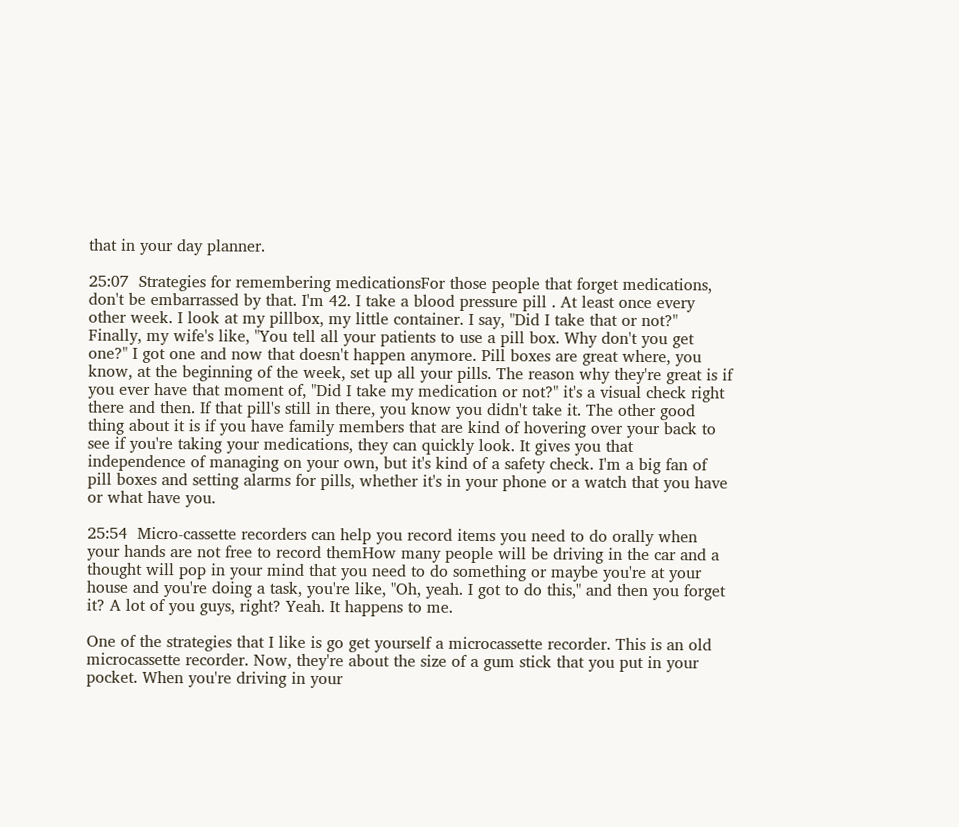that in your day planner.

25:07  Strategies for remembering medicationsFor those people that forget medications, don't be embarrassed by that. I'm 42. I take a blood pressure pill . At least once every other week. I look at my pillbox, my little container. I say, "Did I take that or not?" Finally, my wife's like, "You tell all your patients to use a pill box. Why don't you get one?" I got one and now that doesn't happen anymore. Pill boxes are great where, you know, at the beginning of the week, set up all your pills. The reason why they're great is if you ever have that moment of, "Did I take my medication or not?" it's a visual check right there and then. If that pill's still in there, you know you didn't take it. The other good thing about it is if you have family members that are kind of hovering over your back to see if you're taking your medications, they can quickly look. It gives you that independence of managing on your own, but it's kind of a safety check. I'm a big fan of pill boxes and setting alarms for pills, whether it's in your phone or a watch that you have or what have you.

25:54  Micro-cassette recorders can help you record items you need to do orally when your hands are not free to record themHow many people will be driving in the car and a thought will pop in your mind that you need to do something or maybe you're at your house and you're doing a task, you're like, "Oh, yeah. I got to do this," and then you forget it? A lot of you guys, right? Yeah. It happens to me.

One of the strategies that I like is go get yourself a microcassette recorder. This is an old microcassette recorder. Now, they're about the size of a gum stick that you put in your pocket. When you're driving in your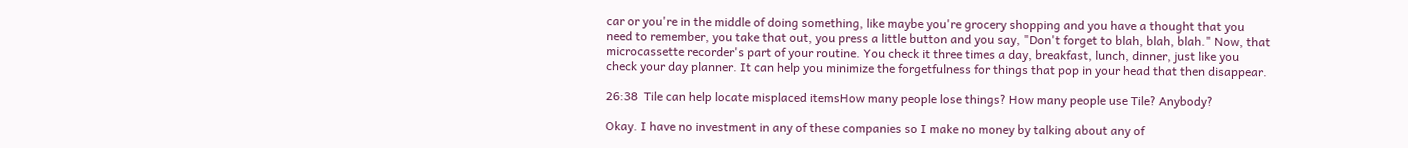car or you're in the middle of doing something, like maybe you're grocery shopping and you have a thought that you need to remember, you take that out, you press a little button and you say, "Don't forget to blah, blah, blah." Now, that microcassette recorder's part of your routine. You check it three times a day, breakfast, lunch, dinner, just like you check your day planner. It can help you minimize the forgetfulness for things that pop in your head that then disappear.

26:38  Tile can help locate misplaced itemsHow many people lose things? How many people use Tile? Anybody?

Okay. I have no investment in any of these companies so I make no money by talking about any of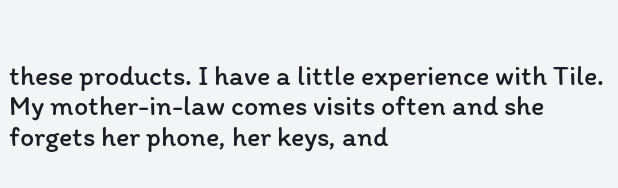these products. I have a little experience with Tile. My mother-in-law comes visits often and she forgets her phone, her keys, and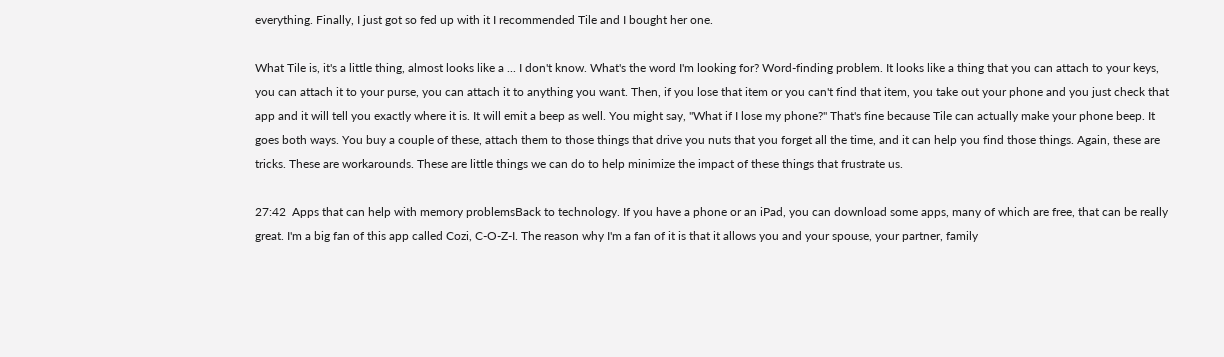everything. Finally, I just got so fed up with it I recommended Tile and I bought her one.

What Tile is, it's a little thing, almost looks like a ... I don't know. What's the word I'm looking for? Word-finding problem. It looks like a thing that you can attach to your keys, you can attach it to your purse, you can attach it to anything you want. Then, if you lose that item or you can't find that item, you take out your phone and you just check that app and it will tell you exactly where it is. It will emit a beep as well. You might say, "What if I lose my phone?" That's fine because Tile can actually make your phone beep. It goes both ways. You buy a couple of these, attach them to those things that drive you nuts that you forget all the time, and it can help you find those things. Again, these are tricks. These are workarounds. These are little things we can do to help minimize the impact of these things that frustrate us.

27:42  Apps that can help with memory problemsBack to technology. If you have a phone or an iPad, you can download some apps, many of which are free, that can be really great. I'm a big fan of this app called Cozi, C-O-Z-I. The reason why I'm a fan of it is that it allows you and your spouse, your partner, family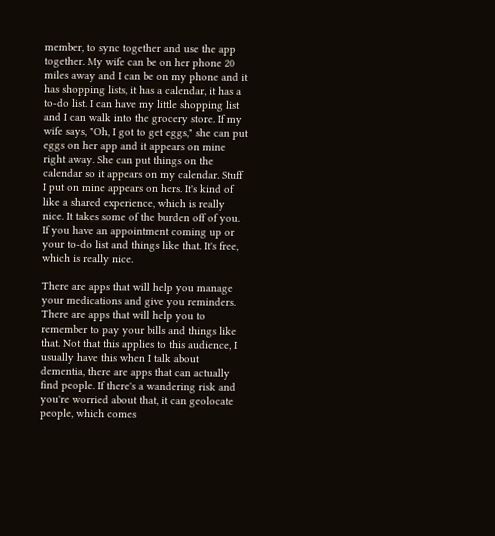member, to sync together and use the app together. My wife can be on her phone 20 miles away and I can be on my phone and it has shopping lists, it has a calendar, it has a to-do list. I can have my little shopping list and I can walk into the grocery store. If my wife says, "Oh, I got to get eggs," she can put eggs on her app and it appears on mine right away. She can put things on the calendar so it appears on my calendar. Stuff I put on mine appears on hers. It's kind of like a shared experience, which is really nice. It takes some of the burden off of you. If you have an appointment coming up or your to-do list and things like that. It's free, which is really nice.

There are apps that will help you manage your medications and give you reminders. There are apps that will help you to remember to pay your bills and things like that. Not that this applies to this audience, I usually have this when I talk about dementia, there are apps that can actually find people. If there's a wandering risk and you're worried about that, it can geolocate people, which comes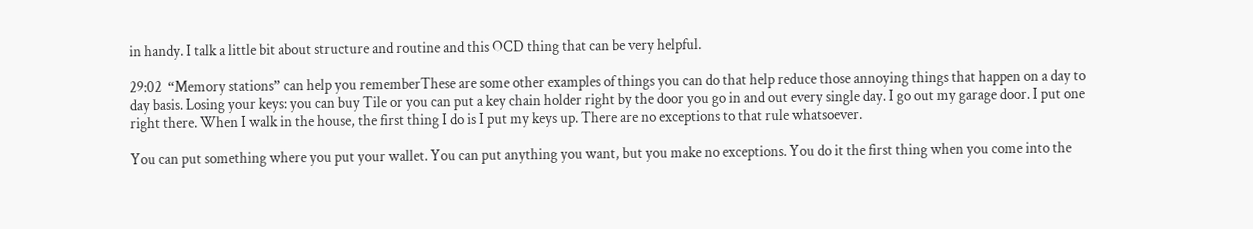in handy. I talk a little bit about structure and routine and this OCD thing that can be very helpful.

29:02  “Memory stations” can help you rememberThese are some other examples of things you can do that help reduce those annoying things that happen on a day to day basis. Losing your keys: you can buy Tile or you can put a key chain holder right by the door you go in and out every single day. I go out my garage door. I put one right there. When I walk in the house, the first thing I do is I put my keys up. There are no exceptions to that rule whatsoever.

You can put something where you put your wallet. You can put anything you want, but you make no exceptions. You do it the first thing when you come into the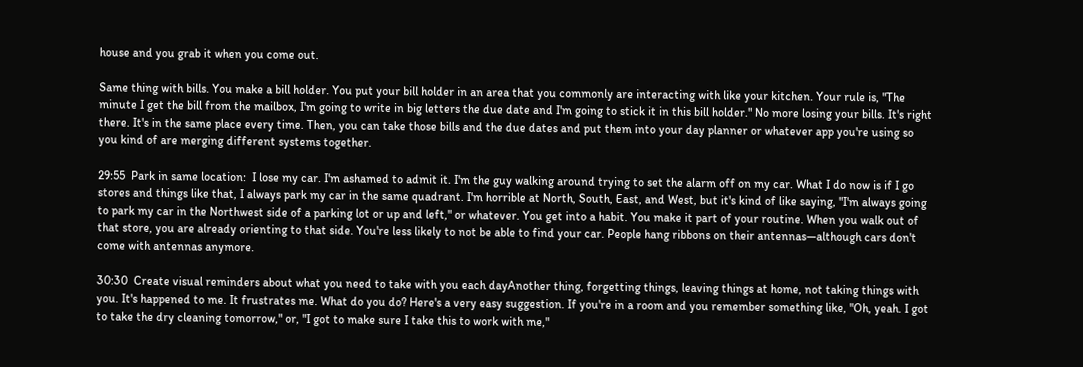house and you grab it when you come out.

Same thing with bills. You make a bill holder. You put your bill holder in an area that you commonly are interacting with like your kitchen. Your rule is, "The minute I get the bill from the mailbox, I'm going to write in big letters the due date and I'm going to stick it in this bill holder." No more losing your bills. It's right there. It's in the same place every time. Then, you can take those bills and the due dates and put them into your day planner or whatever app you're using so you kind of are merging different systems together.

29:55  Park in same location:  I lose my car. I'm ashamed to admit it. I'm the guy walking around trying to set the alarm off on my car. What I do now is if I go stores and things like that, I always park my car in the same quadrant. I'm horrible at North, South, East, and West, but it's kind of like saying, "I'm always going to park my car in the Northwest side of a parking lot or up and left," or whatever. You get into a habit. You make it part of your routine. When you walk out of that store, you are already orienting to that side. You're less likely to not be able to find your car. People hang ribbons on their antennas—although cars don't come with antennas anymore.

30:30  Create visual reminders about what you need to take with you each dayAnother thing, forgetting things, leaving things at home, not taking things with you. It's happened to me. It frustrates me. What do you do? Here's a very easy suggestion. If you're in a room and you remember something like, "Oh, yeah. I got to take the dry cleaning tomorrow," or, "I got to make sure I take this to work with me,"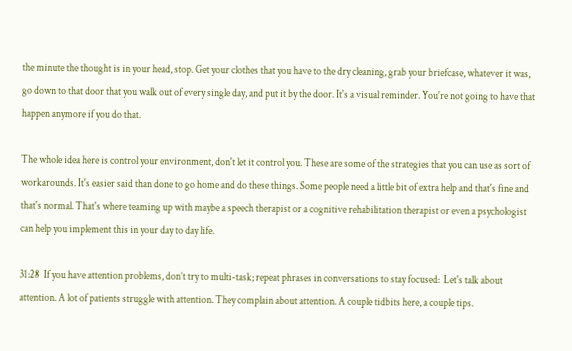the minute the thought is in your head, stop. Get your clothes that you have to the dry cleaning, grab your briefcase, whatever it was, go down to that door that you walk out of every single day, and put it by the door. It's a visual reminder. You're not going to have that happen anymore if you do that.

The whole idea here is control your environment, don't let it control you. These are some of the strategies that you can use as sort of workarounds. It's easier said than done to go home and do these things. Some people need a little bit of extra help and that's fine and that's normal. That's where teaming up with maybe a speech therapist or a cognitive rehabilitation therapist or even a psychologist can help you implement this in your day to day life.

31:28  If you have attention problems, don’t try to multi-task; repeat phrases in conversations to stay focused:  Let's talk about attention. A lot of patients struggle with attention. They complain about attention. A couple tidbits here, a couple tips.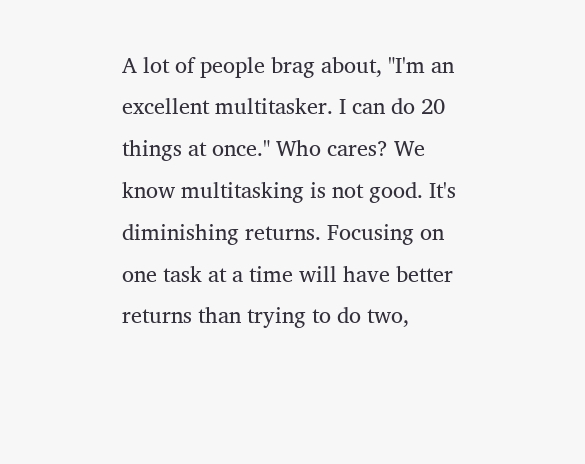A lot of people brag about, "I'm an excellent multitasker. I can do 20 things at once." Who cares? We know multitasking is not good. It's diminishing returns. Focusing on one task at a time will have better returns than trying to do two,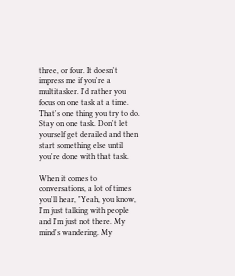three, or four. It doesn't impress me if you're a multitasker. I'd rather you focus on one task at a time. That's one thing you try to do. Stay on one task. Don't let yourself get derailed and then start something else until you're done with that task.

When it comes to conversations, a lot of times you'll hear, "Yeah, you know, I'm just talking with people and I'm just not there. My mind's wandering. My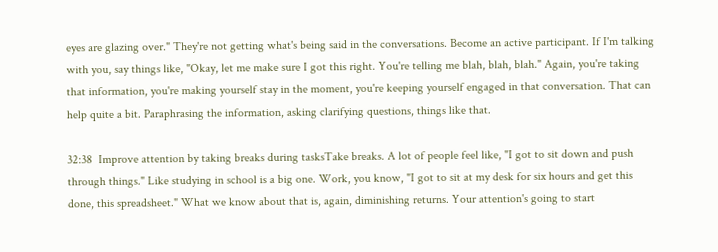eyes are glazing over." They're not getting what's being said in the conversations. Become an active participant. If I'm talking with you, say things like, "Okay, let me make sure I got this right. You're telling me blah, blah, blah." Again, you're taking that information, you're making yourself stay in the moment, you're keeping yourself engaged in that conversation. That can help quite a bit. Paraphrasing the information, asking clarifying questions, things like that.

32:38  Improve attention by taking breaks during tasksTake breaks. A lot of people feel like, "I got to sit down and push through things." Like studying in school is a big one. Work, you know, "I got to sit at my desk for six hours and get this done, this spreadsheet." What we know about that is, again, diminishing returns. Your attention's going to start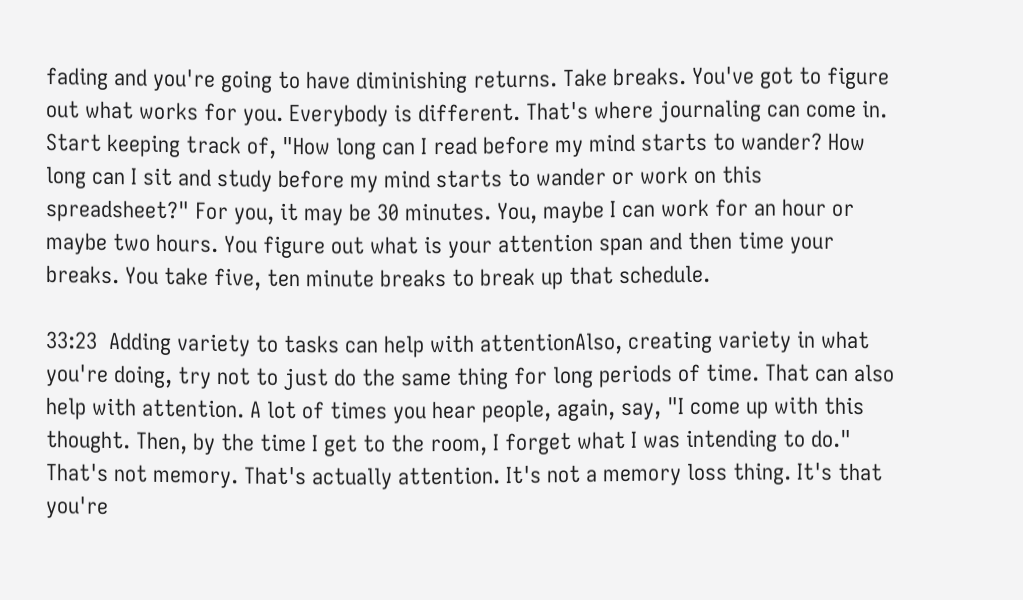fading and you're going to have diminishing returns. Take breaks. You've got to figure out what works for you. Everybody is different. That's where journaling can come in. Start keeping track of, "How long can I read before my mind starts to wander? How long can I sit and study before my mind starts to wander or work on this spreadsheet?" For you, it may be 30 minutes. You, maybe I can work for an hour or maybe two hours. You figure out what is your attention span and then time your breaks. You take five, ten minute breaks to break up that schedule.

33:23  Adding variety to tasks can help with attentionAlso, creating variety in what you're doing, try not to just do the same thing for long periods of time. That can also help with attention. A lot of times you hear people, again, say, "I come up with this thought. Then, by the time I get to the room, I forget what I was intending to do." That's not memory. That's actually attention. It's not a memory loss thing. It's that you're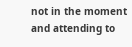not in the moment and attending to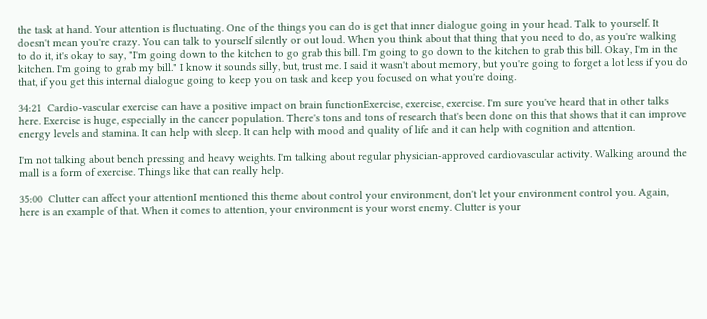the task at hand. Your attention is fluctuating. One of the things you can do is get that inner dialogue going in your head. Talk to yourself. It doesn't mean you're crazy. You can talk to yourself silently or out loud. When you think about that thing that you need to do, as you're walking to do it, it's okay to say, "I'm going down to the kitchen to go grab this bill. I'm going to go down to the kitchen to grab this bill. Okay, I'm in the kitchen. I'm going to grab my bill." I know it sounds silly, but, trust me. I said it wasn't about memory, but you're going to forget a lot less if you do that, if you get this internal dialogue going to keep you on task and keep you focused on what you're doing.

34:21  Cardio-vascular exercise can have a positive impact on brain functionExercise, exercise, exercise. I'm sure you've heard that in other talks here. Exercise is huge, especially in the cancer population. There's tons and tons of research that's been done on this that shows that it can improve energy levels and stamina. It can help with sleep. It can help with mood and quality of life and it can help with cognition and attention.

I'm not talking about bench pressing and heavy weights. I'm talking about regular physician-approved cardiovascular activity. Walking around the mall is a form of exercise. Things like that can really help.

35:00  Clutter can affect your attentionI mentioned this theme about control your environment, don't let your environment control you. Again, here is an example of that. When it comes to attention, your environment is your worst enemy. Clutter is your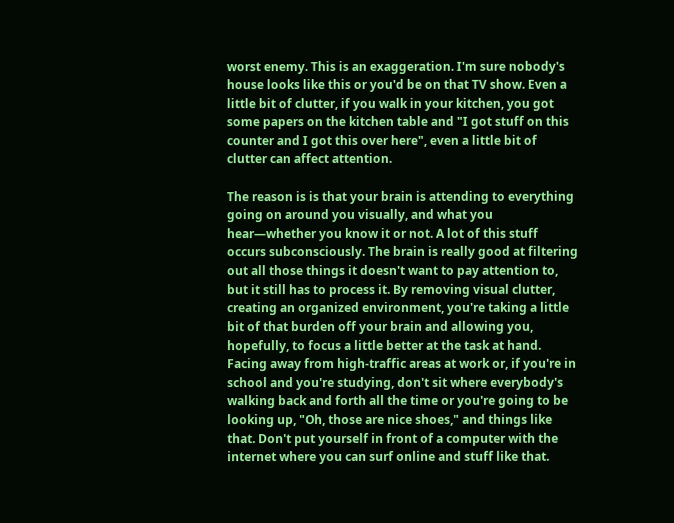worst enemy. This is an exaggeration. I'm sure nobody's house looks like this or you'd be on that TV show. Even a little bit of clutter, if you walk in your kitchen, you got some papers on the kitchen table and "I got stuff on this counter and I got this over here", even a little bit of clutter can affect attention.

The reason is is that your brain is attending to everything going on around you visually, and what you hear—whether you know it or not. A lot of this stuff occurs subconsciously. The brain is really good at filtering out all those things it doesn't want to pay attention to, but it still has to process it. By removing visual clutter, creating an organized environment, you're taking a little bit of that burden off your brain and allowing you, hopefully, to focus a little better at the task at hand. Facing away from high-traffic areas at work or, if you're in school and you're studying, don't sit where everybody's walking back and forth all the time or you're going to be looking up, "Oh, those are nice shoes," and things like that. Don't put yourself in front of a computer with the internet where you can surf online and stuff like that.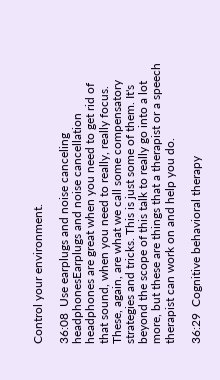Control your environment.

36:08  Use earplugs and noise canceling headphonesEarplugs and noise cancellation headphones are great when you need to get rid of that sound, when you need to really, really focus. These, again, are what we call some compensatory strategies and tricks. This is just some of them. It's beyond the scope of this talk to really go into a lot more, but these are things that a therapist or a speech therapist can work on and help you do.

36:29  Cognitive behavioral therapy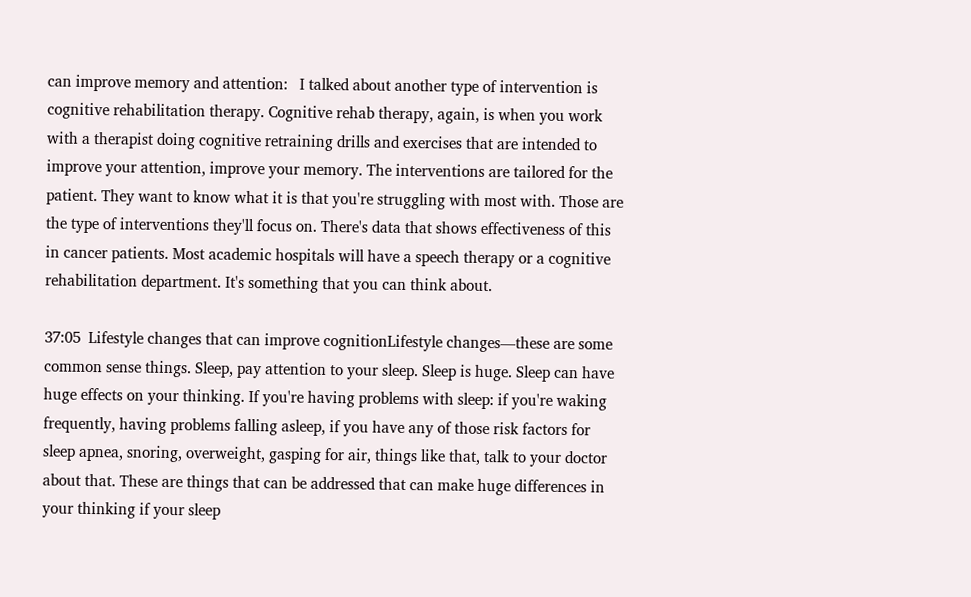can improve memory and attention:   I talked about another type of intervention is cognitive rehabilitation therapy. Cognitive rehab therapy, again, is when you work with a therapist doing cognitive retraining drills and exercises that are intended to improve your attention, improve your memory. The interventions are tailored for the patient. They want to know what it is that you're struggling with most with. Those are the type of interventions they'll focus on. There's data that shows effectiveness of this in cancer patients. Most academic hospitals will have a speech therapy or a cognitive rehabilitation department. It's something that you can think about.

37:05  Lifestyle changes that can improve cognitionLifestyle changes—these are some common sense things. Sleep, pay attention to your sleep. Sleep is huge. Sleep can have huge effects on your thinking. If you're having problems with sleep: if you're waking frequently, having problems falling asleep, if you have any of those risk factors for sleep apnea, snoring, overweight, gasping for air, things like that, talk to your doctor about that. These are things that can be addressed that can make huge differences in your thinking if your sleep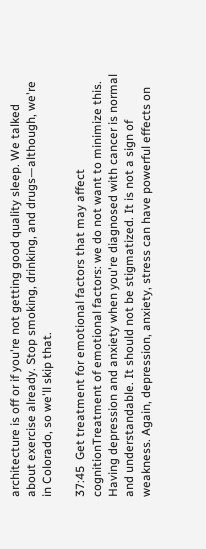architecture is off or if you're not getting good quality sleep. We talked about exercise already. Stop smoking, drinking, and drugs—although, we're in Colorado, so we'll skip that.

37:45  Get treatment for emotional factors that may affect cognitionTreatment of emotional factors: we do not want to minimize this. Having depression and anxiety when you're diagnosed with cancer is normal and understandable. It should not be stigmatized. It is not a sign of weakness. Again, depression, anxiety, stress can have powerful effects on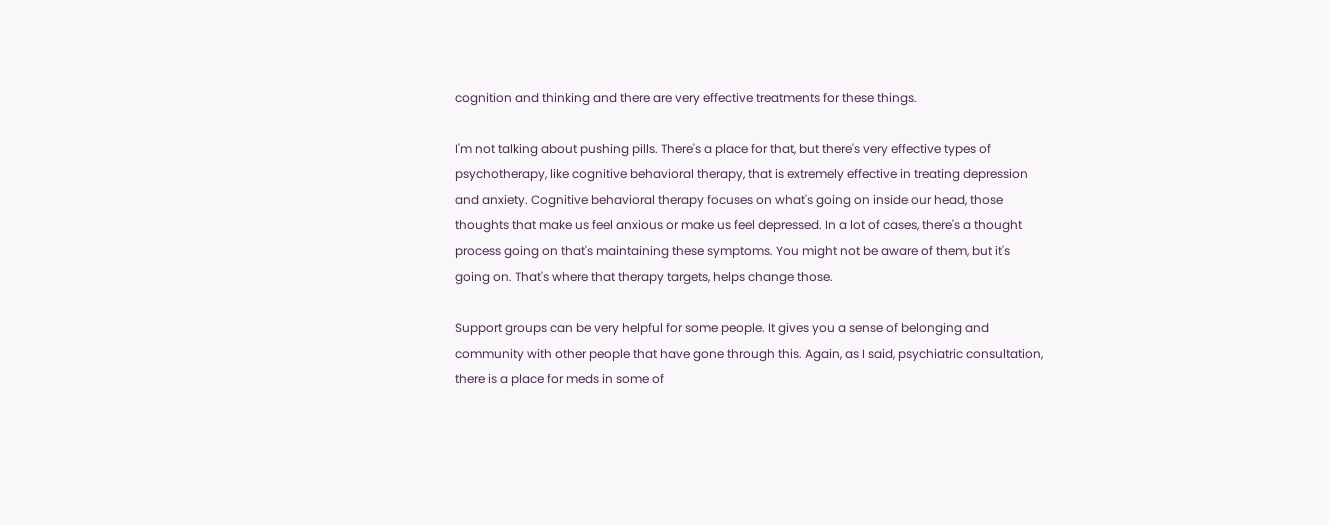cognition and thinking and there are very effective treatments for these things.

I'm not talking about pushing pills. There's a place for that, but there's very effective types of psychotherapy, like cognitive behavioral therapy, that is extremely effective in treating depression and anxiety. Cognitive behavioral therapy focuses on what's going on inside our head, those thoughts that make us feel anxious or make us feel depressed. In a lot of cases, there's a thought process going on that's maintaining these symptoms. You might not be aware of them, but it's going on. That's where that therapy targets, helps change those.

Support groups can be very helpful for some people. It gives you a sense of belonging and community with other people that have gone through this. Again, as I said, psychiatric consultation, there is a place for meds in some of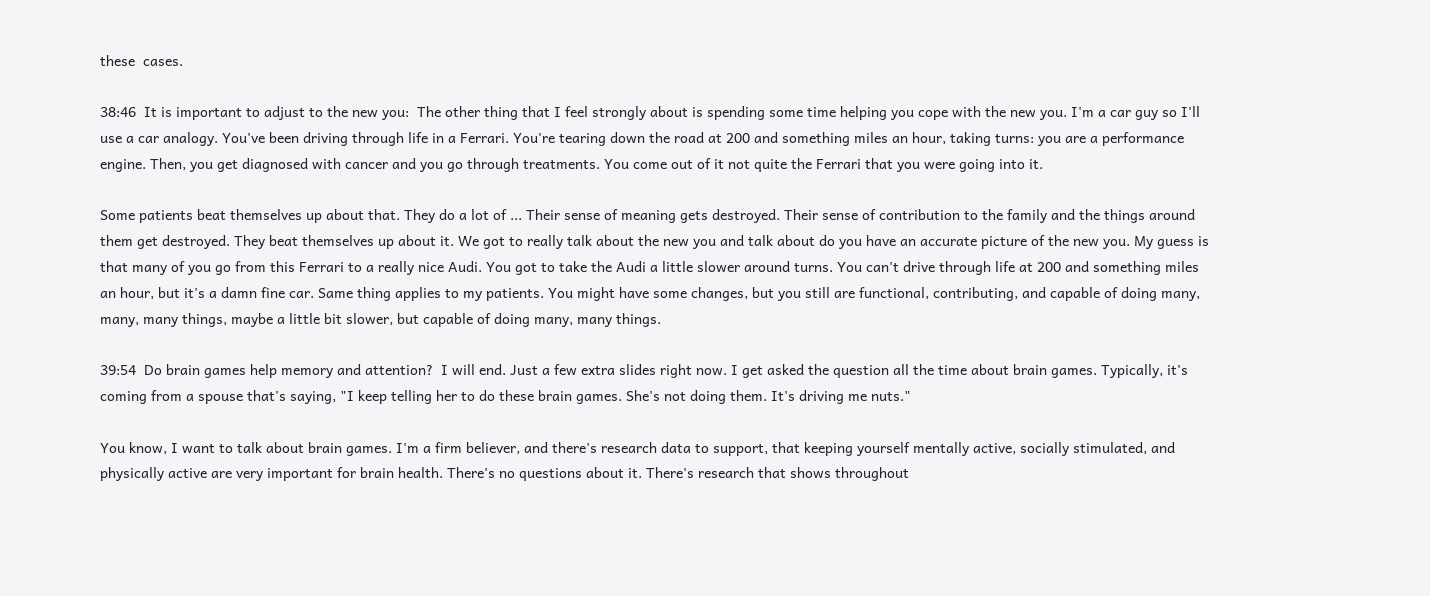these  cases.

38:46  It is important to adjust to the new you:  The other thing that I feel strongly about is spending some time helping you cope with the new you. I'm a car guy so I'll use a car analogy. You've been driving through life in a Ferrari. You're tearing down the road at 200 and something miles an hour, taking turns: you are a performance engine. Then, you get diagnosed with cancer and you go through treatments. You come out of it not quite the Ferrari that you were going into it.

Some patients beat themselves up about that. They do a lot of ... Their sense of meaning gets destroyed. Their sense of contribution to the family and the things around them get destroyed. They beat themselves up about it. We got to really talk about the new you and talk about do you have an accurate picture of the new you. My guess is that many of you go from this Ferrari to a really nice Audi. You got to take the Audi a little slower around turns. You can't drive through life at 200 and something miles an hour, but it's a damn fine car. Same thing applies to my patients. You might have some changes, but you still are functional, contributing, and capable of doing many, many, many things, maybe a little bit slower, but capable of doing many, many things.

39:54  Do brain games help memory and attention?  I will end. Just a few extra slides right now. I get asked the question all the time about brain games. Typically, it's coming from a spouse that's saying, "I keep telling her to do these brain games. She's not doing them. It's driving me nuts."

You know, I want to talk about brain games. I'm a firm believer, and there's research data to support, that keeping yourself mentally active, socially stimulated, and physically active are very important for brain health. There's no questions about it. There's research that shows throughout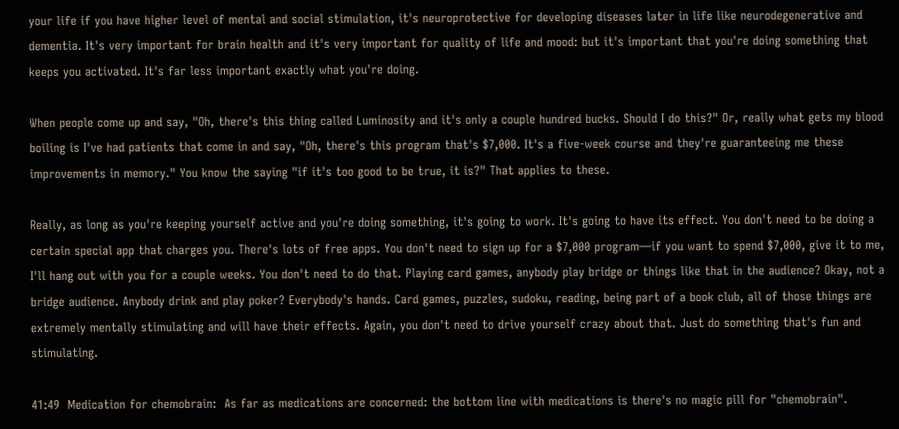your life if you have higher level of mental and social stimulation, it's neuroprotective for developing diseases later in life like neurodegenerative and dementia. It's very important for brain health and it's very important for quality of life and mood: but it's important that you're doing something that keeps you activated. It's far less important exactly what you're doing.

When people come up and say, "Oh, there's this thing called Luminosity and it's only a couple hundred bucks. Should I do this?" Or, really what gets my blood boiling is I've had patients that come in and say, "Oh, there's this program that's $7,000. It's a five-week course and they're guaranteeing me these improvements in memory." You know the saying "if it's too good to be true, it is?" That applies to these.

Really, as long as you're keeping yourself active and you're doing something, it's going to work. It's going to have its effect. You don't need to be doing a certain special app that charges you. There's lots of free apps. You don't need to sign up for a $7,000 program—if you want to spend $7,000, give it to me, I'll hang out with you for a couple weeks. You don't need to do that. Playing card games, anybody play bridge or things like that in the audience? Okay, not a bridge audience. Anybody drink and play poker? Everybody's hands. Card games, puzzles, sudoku, reading, being part of a book club, all of those things are extremely mentally stimulating and will have their effects. Again, you don't need to drive yourself crazy about that. Just do something that's fun and stimulating.

41:49  Medication for chemobrain:  As far as medications are concerned: the bottom line with medications is there's no magic pill for "chemobrain".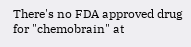There's no FDA approved drug for "chemobrain" at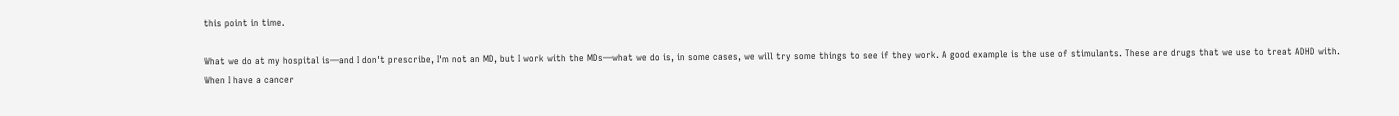this point in time.

What we do at my hospital is—and I don't prescribe, I'm not an MD, but I work with the MDs—what we do is, in some cases, we will try some things to see if they work. A good example is the use of stimulants. These are drugs that we use to treat ADHD with. When I have a cancer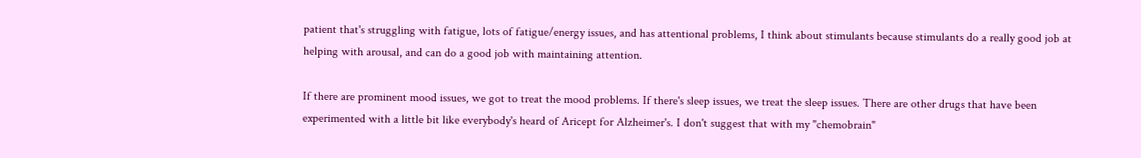patient that's struggling with fatigue, lots of fatigue/energy issues, and has attentional problems, I think about stimulants because stimulants do a really good job at helping with arousal, and can do a good job with maintaining attention.

If there are prominent mood issues, we got to treat the mood problems. If there's sleep issues, we treat the sleep issues. There are other drugs that have been experimented with a little bit like everybody's heard of Aricept for Alzheimer's. I don't suggest that with my "chemobrain"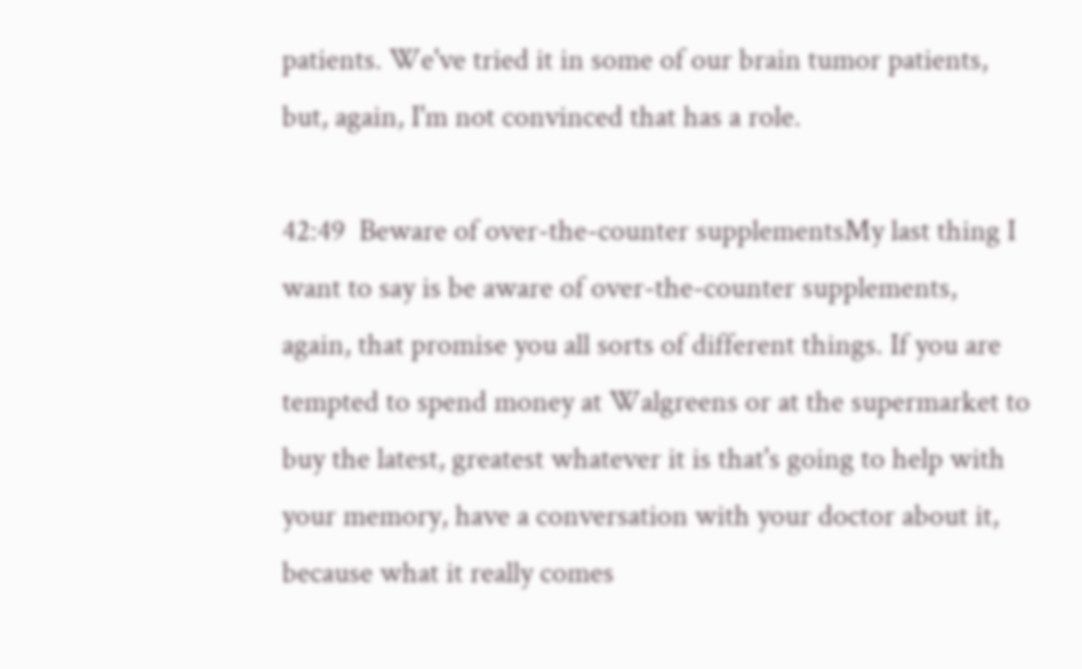patients. We've tried it in some of our brain tumor patients, but, again, I'm not convinced that has a role.

42:49  Beware of over-the-counter supplementsMy last thing I want to say is be aware of over-the-counter supplements, again, that promise you all sorts of different things. If you are tempted to spend money at Walgreens or at the supermarket to buy the latest, greatest whatever it is that's going to help with your memory, have a conversation with your doctor about it, because what it really comes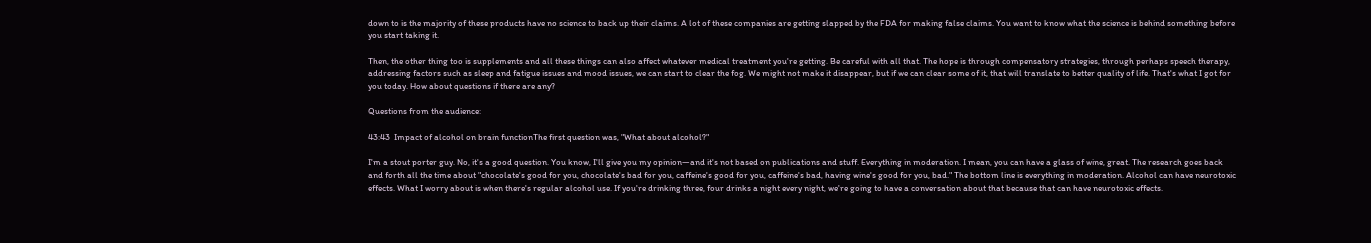down to is the majority of these products have no science to back up their claims. A lot of these companies are getting slapped by the FDA for making false claims. You want to know what the science is behind something before you start taking it.

Then, the other thing too is supplements and all these things can also affect whatever medical treatment you're getting. Be careful with all that. The hope is through compensatory strategies, through perhaps speech therapy, addressing factors such as sleep and fatigue issues and mood issues, we can start to clear the fog. We might not make it disappear, but if we can clear some of it, that will translate to better quality of life. That's what I got for you today. How about questions if there are any?

Questions from the audience:

43:43  Impact of alcohol on brain functionThe first question was, "What about alcohol?"

I'm a stout porter guy. No, it's a good question. You know, I'll give you my opinion—and it's not based on publications and stuff. Everything in moderation. I mean, you can have a glass of wine, great. The research goes back and forth all the time about "chocolate's good for you, chocolate's bad for you, caffeine's good for you, caffeine's bad, having wine's good for you, bad." The bottom line is everything in moderation. Alcohol can have neurotoxic effects. What I worry about is when there's regular alcohol use. If you're drinking three, four drinks a night every night, we're going to have a conversation about that because that can have neurotoxic effects.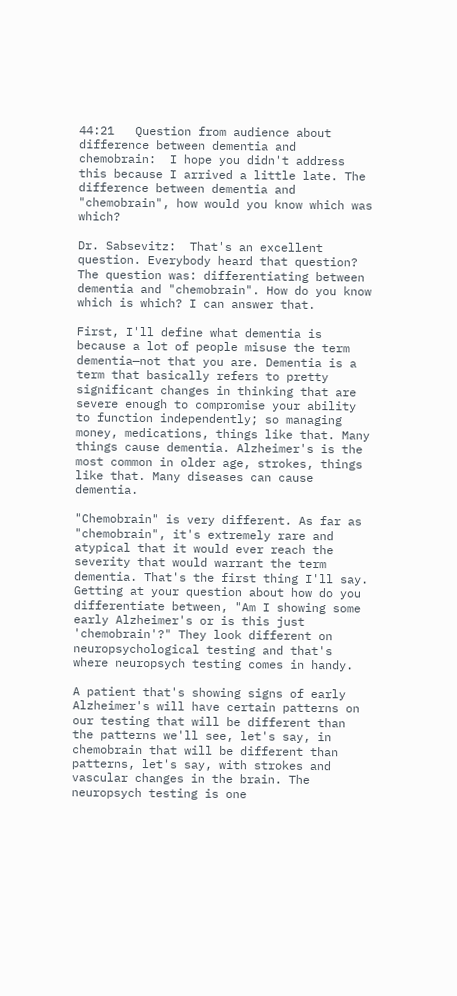44:21   Question from audience about difference between dementia and chemobrain:  I hope you didn't address this because I arrived a little late. The difference between dementia and "chemobrain", how would you know which was which?

Dr. Sabsevitz:  That's an excellent question. Everybody heard that question? The question was: differentiating between dementia and "chemobrain". How do you know which is which? I can answer that.

First, I'll define what dementia is because a lot of people misuse the term dementia—not that you are. Dementia is a term that basically refers to pretty significant changes in thinking that are severe enough to compromise your ability to function independently; so managing money, medications, things like that. Many things cause dementia. Alzheimer's is the most common in older age, strokes, things like that. Many diseases can cause dementia.

"Chemobrain" is very different. As far as "chemobrain", it's extremely rare and atypical that it would ever reach the severity that would warrant the term dementia. That's the first thing I'll say. Getting at your question about how do you differentiate between, "Am I showing some early Alzheimer's or is this just 'chemobrain'?" They look different on neuropsychological testing and that's where neuropsych testing comes in handy.

A patient that's showing signs of early Alzheimer's will have certain patterns on our testing that will be different than the patterns we'll see, let's say, in chemobrain that will be different than patterns, let's say, with strokes and vascular changes in the brain. The neuropsych testing is one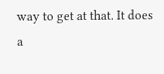way to get at that. It does a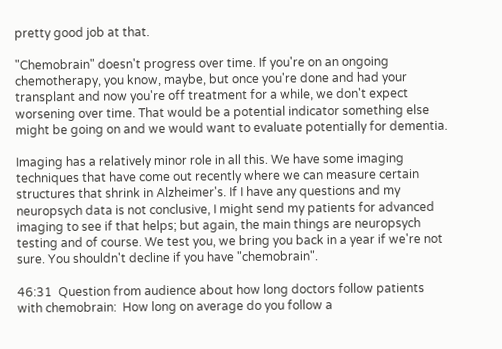pretty good job at that.

"Chemobrain" doesn't progress over time. If you're on an ongoing chemotherapy, you know, maybe, but once you're done and had your transplant and now you're off treatment for a while, we don't expect worsening over time. That would be a potential indicator something else might be going on and we would want to evaluate potentially for dementia.

Imaging has a relatively minor role in all this. We have some imaging techniques that have come out recently where we can measure certain structures that shrink in Alzheimer's. If I have any questions and my neuropsych data is not conclusive, I might send my patients for advanced imaging to see if that helps; but again, the main things are neuropsych testing and of course. We test you, we bring you back in a year if we're not sure. You shouldn't decline if you have "chemobrain".

46:31  Question from audience about how long doctors follow patients with chemobrain:  How long on average do you follow a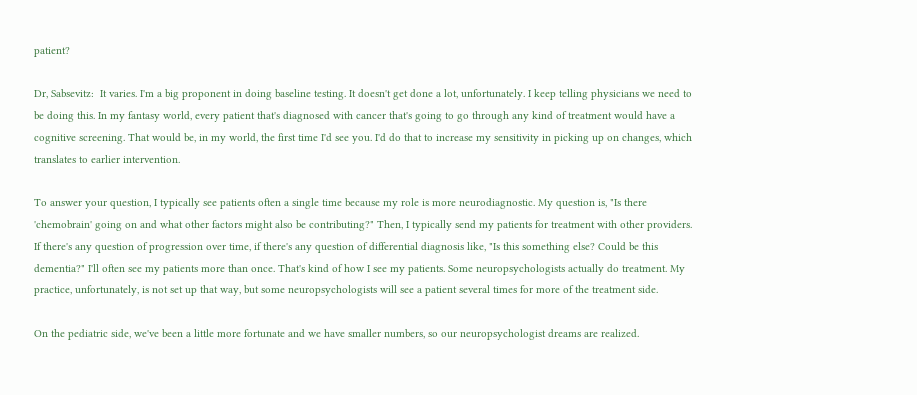patient?

Dr, Sabsevitz:  It varies. I'm a big proponent in doing baseline testing. It doesn't get done a lot, unfortunately. I keep telling physicians we need to be doing this. In my fantasy world, every patient that's diagnosed with cancer that's going to go through any kind of treatment would have a cognitive screening. That would be, in my world, the first time I'd see you. I'd do that to increase my sensitivity in picking up on changes, which translates to earlier intervention.

To answer your question, I typically see patients often a single time because my role is more neurodiagnostic. My question is, "Is there 'chemobrain' going on and what other factors might also be contributing?" Then, I typically send my patients for treatment with other providers. If there's any question of progression over time, if there's any question of differential diagnosis like, "Is this something else? Could be this dementia?" I'll often see my patients more than once. That's kind of how I see my patients. Some neuropsychologists actually do treatment. My practice, unfortunately, is not set up that way, but some neuropsychologists will see a patient several times for more of the treatment side.

On the pediatric side, we've been a little more fortunate and we have smaller numbers, so our neuropsychologist dreams are realized.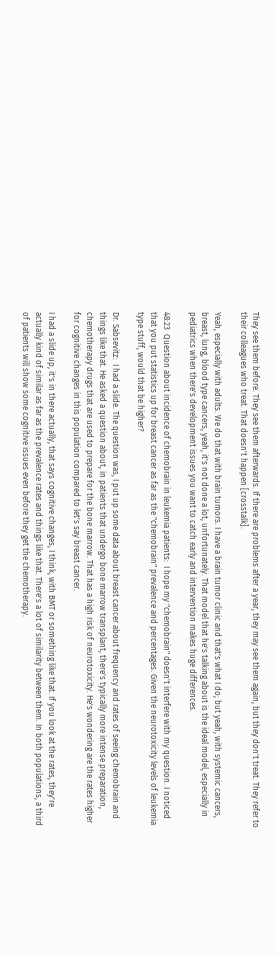They see them before. They see them afterwards. If there are problems after a year, they may see them again, but they don't treat. They refer to their colleagues who treat. That doesn't happen [crosstalk].

Yeah, especially with adults. We do that with brain tumors. I have a brain tumor clinic and that's what I do; but yeah, with systemic cancers, breast, lung, blood type cancers, yeah, it's not done a lot, unfortunately. That model that he's talking about is the ideal model, especially in pediatrics when there's development issues you want to catch early and intervention makes huge differences.

48:23  Question about incidence of chemobrain in leukemia patients:  I hope my "chemobrain" doesn't interfere with my question. I noticed that you put statistics up for breast cancer as far as the "chemobrain" prevalence and percentages. Given the neurotoxicity levels of leukemia type stuff, would that be higher?

Dr. Sabsevitz:  I had a slide. The question was, I put up some data about breast cancer about frequency and rates of seeing chemobrain and things like that. He asked a question about, in patients that undergo bone marrow transplant, there's typically more intense preparation, chemotherapy drugs that are used to prepare for the bone marrow. That has a high risk of neurotoxicity. He's wondering are the rates higher for cognitive changes in this population compared to let's say breast cancer.

I had a slide up, it's in there actually, that says cognitive changes, I think, with BMT or something like that. If you look at the rates, they're actually kind of similar as far as the prevalence rates and things like that. There's a lot of similarity between them. In both populations, a third of patients will show some cognitive issues even before they get the chemotherapy.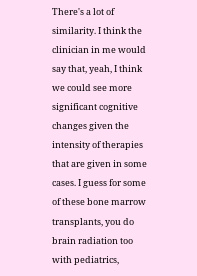There's a lot of similarity. I think the clinician in me would say that, yeah, I think we could see more significant cognitive changes given the intensity of therapies that are given in some cases. I guess for some of these bone marrow transplants, you do brain radiation too with pediatrics,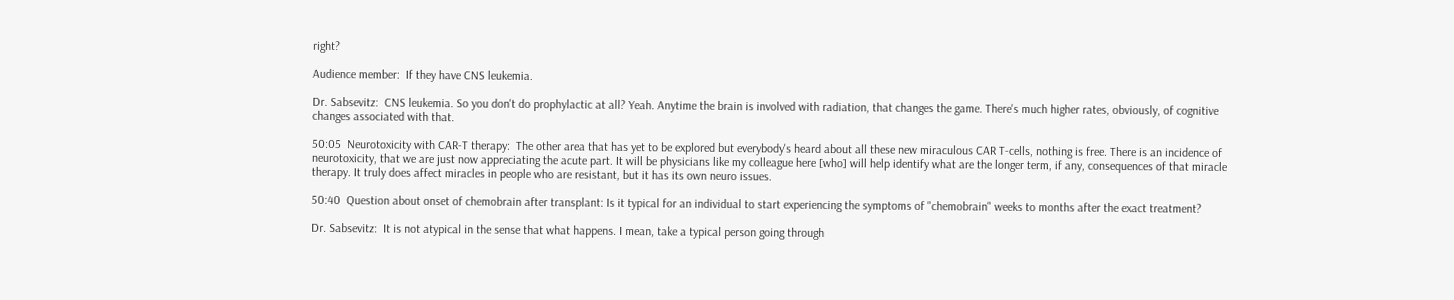right?

Audience member:  If they have CNS leukemia.

Dr. Sabsevitz:  CNS leukemia. So you don't do prophylactic at all? Yeah. Anytime the brain is involved with radiation, that changes the game. There's much higher rates, obviously, of cognitive changes associated with that.

50:05  Neurotoxicity with CAR-T therapy:  The other area that has yet to be explored but everybody's heard about all these new miraculous CAR T-cells, nothing is free. There is an incidence of neurotoxicity, that we are just now appreciating the acute part. It will be physicians like my colleague here [who] will help identify what are the longer term, if any, consequences of that miracle therapy. It truly does affect miracles in people who are resistant, but it has its own neuro issues.

50:40  Question about onset of chemobrain after transplant: Is it typical for an individual to start experiencing the symptoms of "chemobrain" weeks to months after the exact treatment?

Dr. Sabsevitz:  It is not atypical in the sense that what happens. I mean, take a typical person going through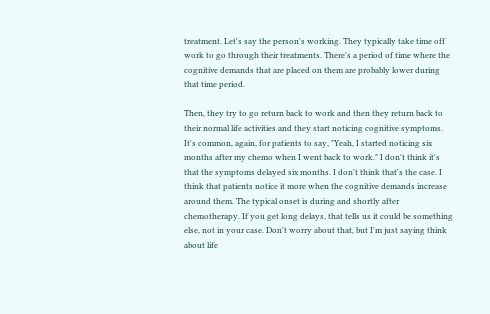treatment. Let's say the person's working. They typically take time off work to go through their treatments. There's a period of time where the cognitive demands that are placed on them are probably lower during that time period.

Then, they try to go return back to work and then they return back to their normal life activities and they start noticing cognitive symptoms. It's common, again, for patients to say, "Yeah, I started noticing six months after my chemo when I went back to work." I don't think it's that the symptoms delayed six months. I don't think that's the case. I think that patients notice it more when the cognitive demands increase around them. The typical onset is during and shortly after chemotherapy. If you get long delays, that tells us it could be something else, not in your case. Don't worry about that, but I'm just saying think about life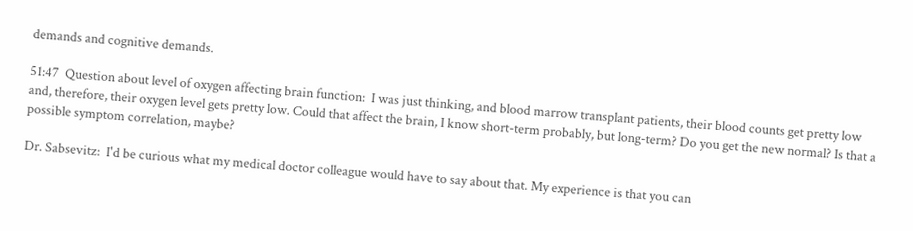demands and cognitive demands.

51:47  Question about level of oxygen affecting brain function:  I was just thinking, and blood marrow transplant patients, their blood counts get pretty low and, therefore, their oxygen level gets pretty low. Could that affect the brain, I know short-term probably, but long-term? Do you get the new normal? Is that a possible symptom correlation, maybe?

Dr. Sabsevitz:  I'd be curious what my medical doctor colleague would have to say about that. My experience is that you can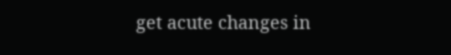get acute changes in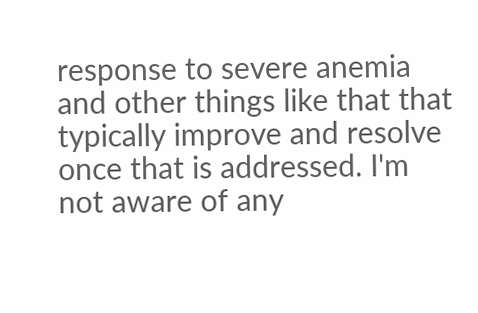response to severe anemia and other things like that that typically improve and resolve once that is addressed. I'm not aware of any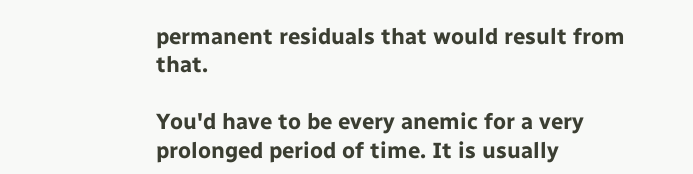permanent residuals that would result from that.

You'd have to be every anemic for a very prolonged period of time. It is usually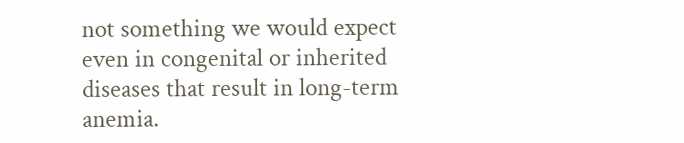not something we would expect even in congenital or inherited diseases that result in long-term anemia.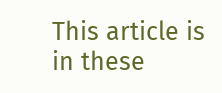This article is in these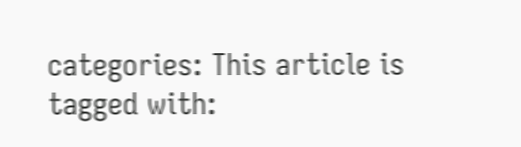categories: This article is tagged with: